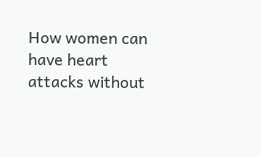How women can have heart attacks without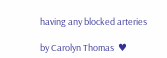having any blocked arteries

by Carolyn Thomas  ♥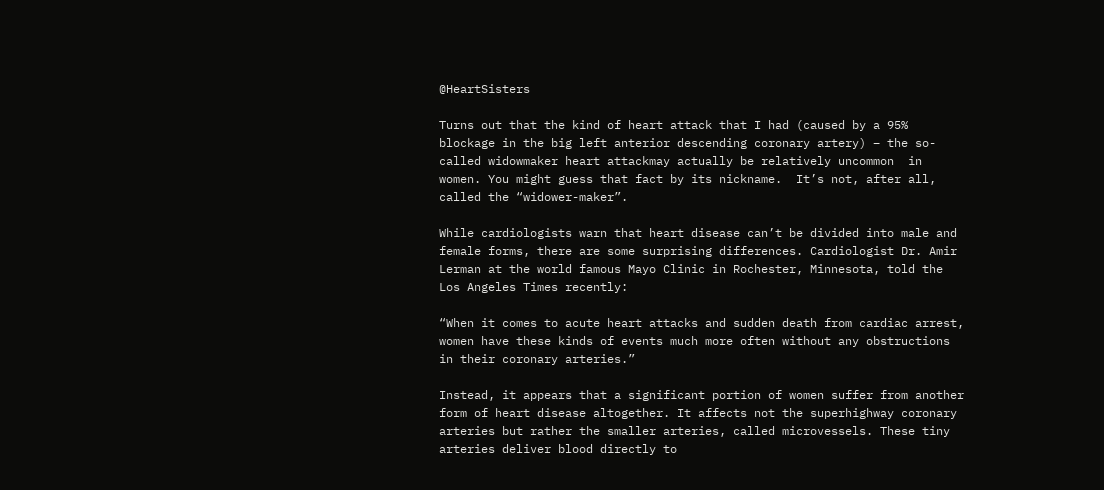@HeartSisters

Turns out that the kind of heart attack that I had (caused by a 95% blockage in the big left anterior descending coronary artery) – the so-called widowmaker heart attackmay actually be relatively uncommon  in women. You might guess that fact by its nickname.  It’s not, after all, called the “widower-maker”.

While cardiologists warn that heart disease can’t be divided into male and female forms, there are some surprising differences. Cardiologist Dr. Amir Lerman at the world famous Mayo Clinic in Rochester, Minnesota, told the Los Angeles Times recently:

“When it comes to acute heart attacks and sudden death from cardiac arrest, women have these kinds of events much more often without any obstructions in their coronary arteries.”

Instead, it appears that a significant portion of women suffer from another form of heart disease altogether. It affects not the superhighway coronary arteries but rather the smaller arteries, called microvessels. These tiny arteries deliver blood directly to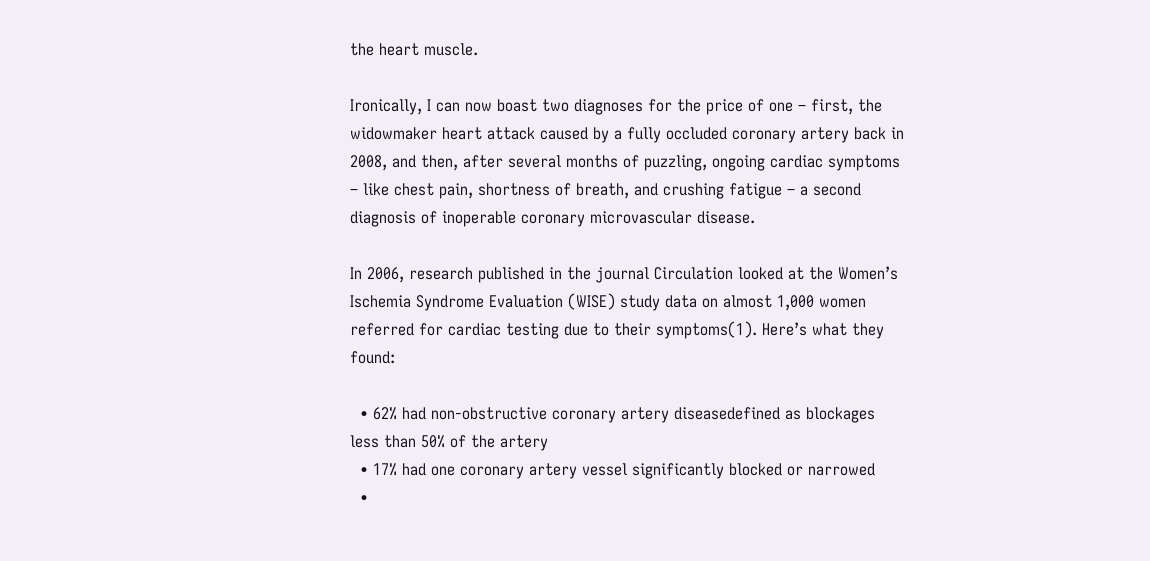the heart muscle.

Ironically, I can now boast two diagnoses for the price of one – first, the widowmaker heart attack caused by a fully occluded coronary artery back in 2008, and then, after several months of puzzling, ongoing cardiac symptoms – like chest pain, shortness of breath, and crushing fatigue – a second diagnosis of inoperable coronary microvascular disease.

In 2006, research published in the journal Circulation looked at the Women’s Ischemia Syndrome Evaluation (WISE) study data on almost 1,000 women referred for cardiac testing due to their symptoms(1). Here’s what they found:

  • 62% had non-obstructive coronary artery diseasedefined as blockages less than 50% of the artery
  • 17% had one coronary artery vessel significantly blocked or narrowed
  •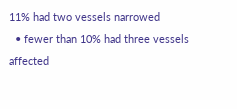11% had two vessels narrowed
  • fewer than 10% had three vessels affected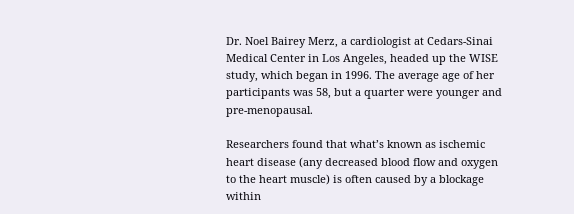Dr. Noel Bairey Merz, a cardiologist at Cedars-Sinai Medical Center in Los Angeles, headed up the WISE study, which began in 1996. The average age of her participants was 58, but a quarter were younger and pre-menopausal.

Researchers found that what’s known as ischemic heart disease (any decreased blood flow and oxygen to the heart muscle) is often caused by a blockage within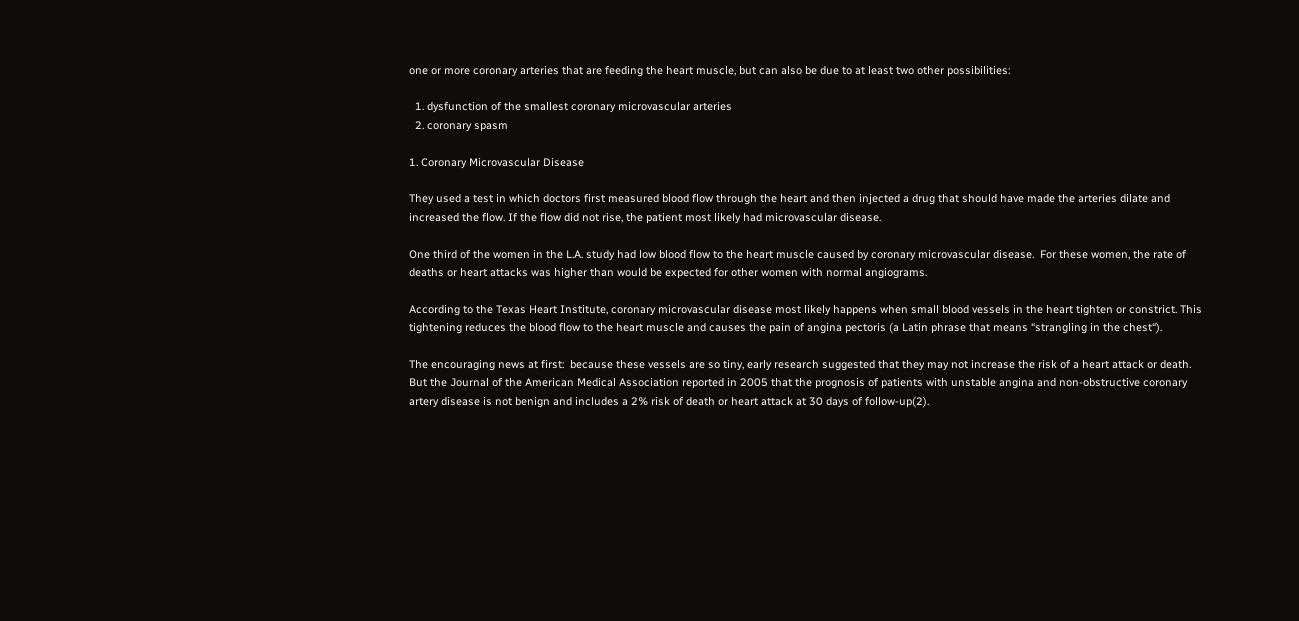one or more coronary arteries that are feeding the heart muscle, but can also be due to at least two other possibilities:

  1. dysfunction of the smallest coronary microvascular arteries
  2. coronary spasm

1. Coronary Microvascular Disease

They used a test in which doctors first measured blood flow through the heart and then injected a drug that should have made the arteries dilate and increased the flow. If the flow did not rise, the patient most likely had microvascular disease.

One third of the women in the L.A. study had low blood flow to the heart muscle caused by coronary microvascular disease.  For these women, the rate of deaths or heart attacks was higher than would be expected for other women with normal angiograms.

According to the Texas Heart Institute, coronary microvascular disease most likely happens when small blood vessels in the heart tighten or constrict. This tightening reduces the blood flow to the heart muscle and causes the pain of angina pectoris (a Latin phrase that means “strangling in the chest“).

The encouraging news at first:  because these vessels are so tiny, early research suggested that they may not increase the risk of a heart attack or death. But the Journal of the American Medical Association reported in 2005 that the prognosis of patients with unstable angina and non-obstructive coronary artery disease is not benign and includes a 2% risk of death or heart attack at 30 days of follow-up(2).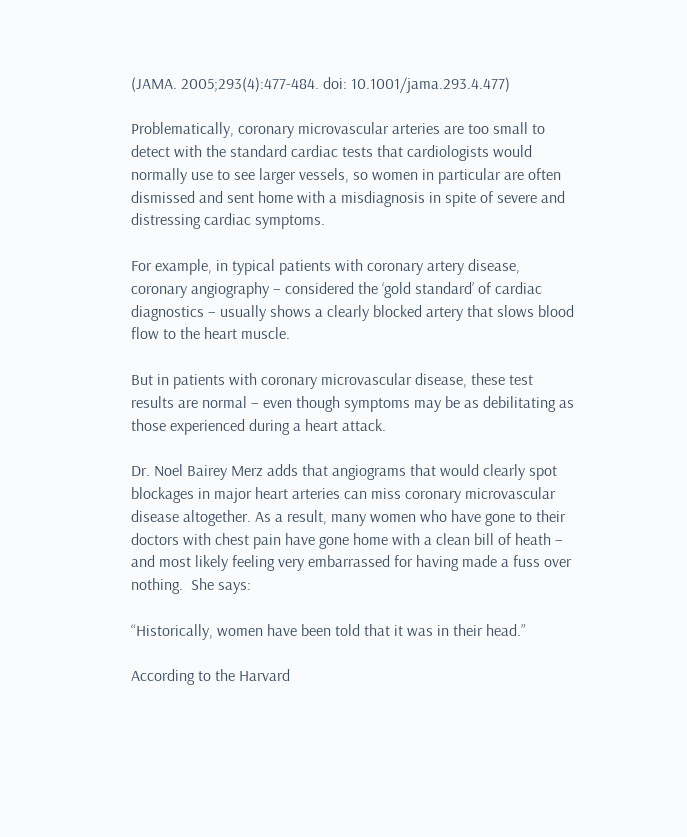(JAMA. 2005;293(4):477-484. doi: 10.1001/jama.293.4.477)

Problematically, coronary microvascular arteries are too small to detect with the standard cardiac tests that cardiologists would normally use to see larger vessels, so women in particular are often dismissed and sent home with a misdiagnosis in spite of severe and distressing cardiac symptoms.

For example, in typical patients with coronary artery disease, coronary angiography – considered the ‘gold standard’ of cardiac diagnostics – usually shows a clearly blocked artery that slows blood flow to the heart muscle.

But in patients with coronary microvascular disease, these test results are normal – even though symptoms may be as debilitating as those experienced during a heart attack.

Dr. Noel Bairey Merz adds that angiograms that would clearly spot blockages in major heart arteries can miss coronary microvascular disease altogether. As a result, many women who have gone to their doctors with chest pain have gone home with a clean bill of heath – and most likely feeling very embarrassed for having made a fuss over nothing.  She says:

“Historically, women have been told that it was in their head.”

According to the Harvard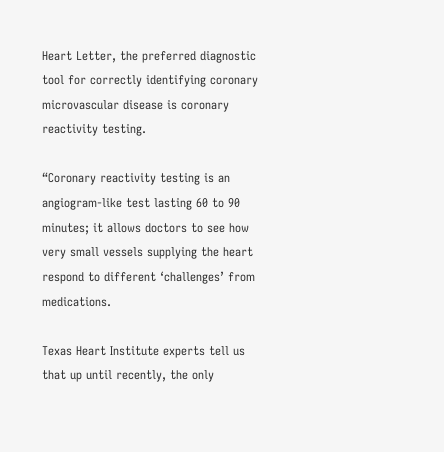Heart Letter, the preferred diagnostic tool for correctly identifying coronary microvascular disease is coronary reactivity testing.

“Coronary reactivity testing is an angiogram-like test lasting 60 to 90 minutes; it allows doctors to see how very small vessels supplying the heart respond to different ‘challenges’ from medications.

Texas Heart Institute experts tell us that up until recently, the only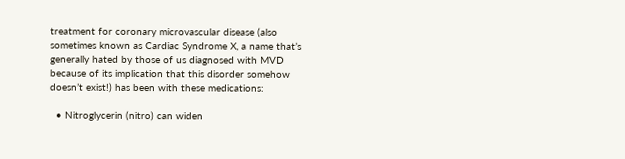treatment for coronary microvascular disease (also sometimes known as Cardiac Syndrome X, a name that’s generally hated by those of us diagnosed with MVD because of its implication that this disorder somehow doesn’t exist!) has been with these medications:

  • Nitroglycerin (nitro) can widen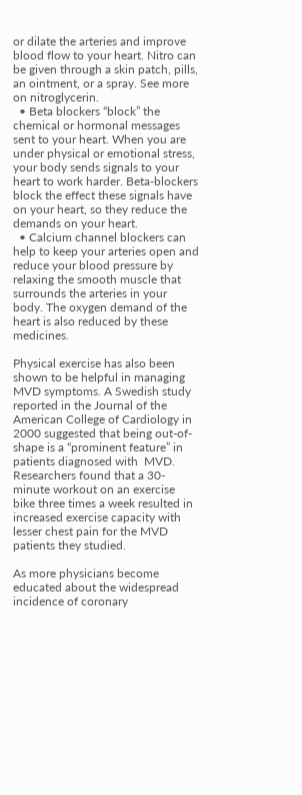or dilate the arteries and improve blood flow to your heart. Nitro can be given through a skin patch, pills, an ointment, or a spray. See more on nitroglycerin.
  • Beta blockers “block” the chemical or hormonal messages sent to your heart. When you are under physical or emotional stress, your body sends signals to your heart to work harder. Beta-blockers block the effect these signals have on your heart, so they reduce the demands on your heart.
  • Calcium channel blockers can help to keep your arteries open and reduce your blood pressure by relaxing the smooth muscle that surrounds the arteries in your body. The oxygen demand of the heart is also reduced by these medicines.

Physical exercise has also been shown to be helpful in managing MVD symptoms. A Swedish study reported in the Journal of the American College of Cardiology in 2000 suggested that being out-of-shape is a “prominent feature” in patients diagnosed with  MVD. Researchers found that a 30-minute workout on an exercise bike three times a week resulted in increased exercise capacity with lesser chest pain for the MVD patients they studied.

As more physicians become educated about the widespread incidence of coronary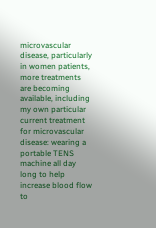microvascular disease, particularly in women patients, more treatments are becoming available, including my own particular current treatment for microvascular disease: wearing a portable TENS machine all day long to help increase blood flow to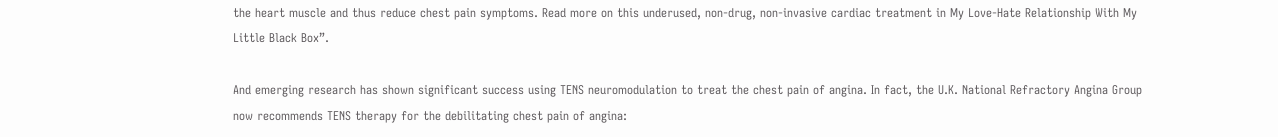the heart muscle and thus reduce chest pain symptoms. Read more on this underused, non-drug, non-invasive cardiac treatment in My Love-Hate Relationship With My Little Black Box”.

And emerging research has shown significant success using TENS neuromodulation to treat the chest pain of angina. In fact, the U.K. National Refractory Angina Group now recommends TENS therapy for the debilitating chest pain of angina: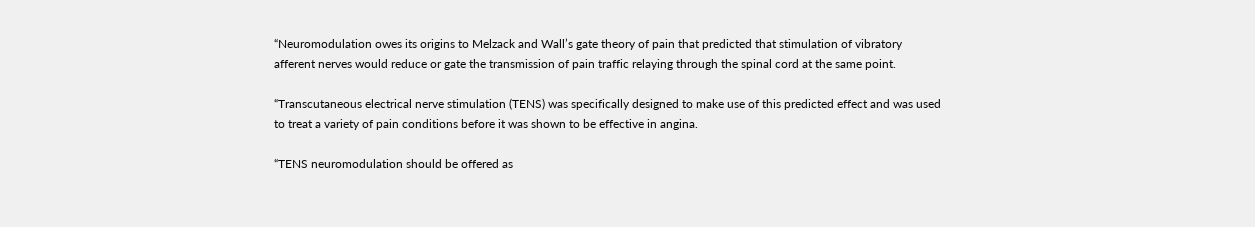“Neuromodulation owes its origins to Melzack and Wall’s gate theory of pain that predicted that stimulation of vibratory afferent nerves would reduce or gate the transmission of pain traffic relaying through the spinal cord at the same point.

“Transcutaneous electrical nerve stimulation (TENS) was specifically designed to make use of this predicted effect and was used to treat a variety of pain conditions before it was shown to be effective in angina.

“TENS neuromodulation should be offered as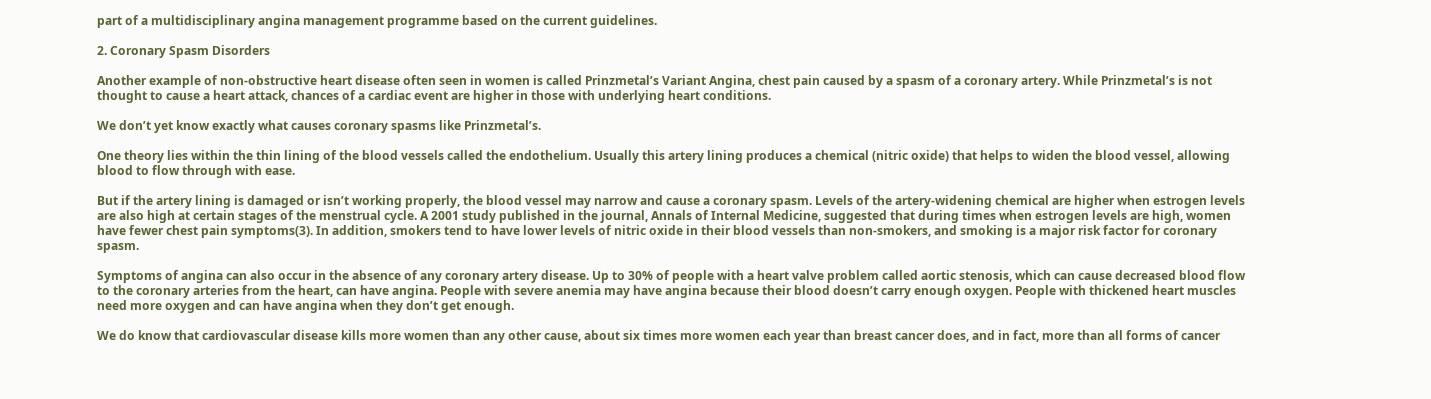part of a multidisciplinary angina management programme based on the current guidelines.

2. Coronary Spasm Disorders

Another example of non-obstructive heart disease often seen in women is called Prinzmetal’s Variant Angina, chest pain caused by a spasm of a coronary artery. While Prinzmetal’s is not thought to cause a heart attack, chances of a cardiac event are higher in those with underlying heart conditions.

We don’t yet know exactly what causes coronary spasms like Prinzmetal’s.

One theory lies within the thin lining of the blood vessels called the endothelium. Usually this artery lining produces a chemical (nitric oxide) that helps to widen the blood vessel, allowing blood to flow through with ease.

But if the artery lining is damaged or isn’t working properly, the blood vessel may narrow and cause a coronary spasm. Levels of the artery-widening chemical are higher when estrogen levels are also high at certain stages of the menstrual cycle. A 2001 study published in the journal, Annals of Internal Medicine, suggested that during times when estrogen levels are high, women have fewer chest pain symptoms(3). In addition, smokers tend to have lower levels of nitric oxide in their blood vessels than non-smokers, and smoking is a major risk factor for coronary spasm.

Symptoms of angina can also occur in the absence of any coronary artery disease. Up to 30% of people with a heart valve problem called aortic stenosis, which can cause decreased blood flow to the coronary arteries from the heart, can have angina. People with severe anemia may have angina because their blood doesn’t carry enough oxygen. People with thickened heart muscles need more oxygen and can have angina when they don’t get enough.

We do know that cardiovascular disease kills more women than any other cause, about six times more women each year than breast cancer does, and in fact, more than all forms of cancer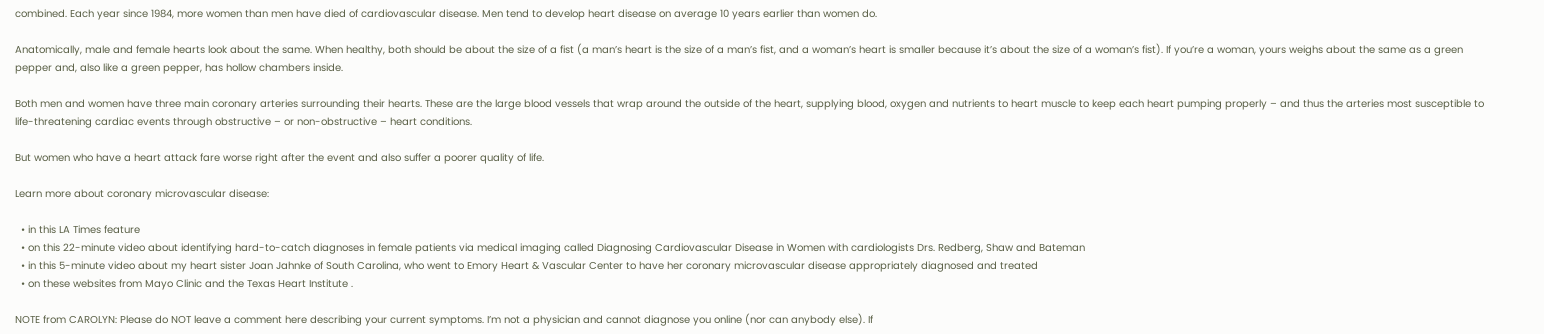combined. Each year since 1984, more women than men have died of cardiovascular disease. Men tend to develop heart disease on average 10 years earlier than women do.

Anatomically, male and female hearts look about the same. When healthy, both should be about the size of a fist (a man’s heart is the size of a man’s fist, and a woman’s heart is smaller because it’s about the size of a woman’s fist). If you’re a woman, yours weighs about the same as a green pepper and, also like a green pepper, has hollow chambers inside.

Both men and women have three main coronary arteries surrounding their hearts. These are the large blood vessels that wrap around the outside of the heart, supplying blood, oxygen and nutrients to heart muscle to keep each heart pumping properly – and thus the arteries most susceptible to life-threatening cardiac events through obstructive – or non-obstructive – heart conditions.

But women who have a heart attack fare worse right after the event and also suffer a poorer quality of life.

Learn more about coronary microvascular disease:

  • in this LA Times feature
  • on this 22-minute video about identifying hard-to-catch diagnoses in female patients via medical imaging called Diagnosing Cardiovascular Disease in Women with cardiologists Drs. Redberg, Shaw and Bateman
  • in this 5-minute video about my heart sister Joan Jahnke of South Carolina, who went to Emory Heart & Vascular Center to have her coronary microvascular disease appropriately diagnosed and treated
  • on these websites from Mayo Clinic and the Texas Heart Institute .

NOTE from CAROLYN: Please do NOT leave a comment here describing your current symptoms. I’m not a physician and cannot diagnose you online (nor can anybody else). If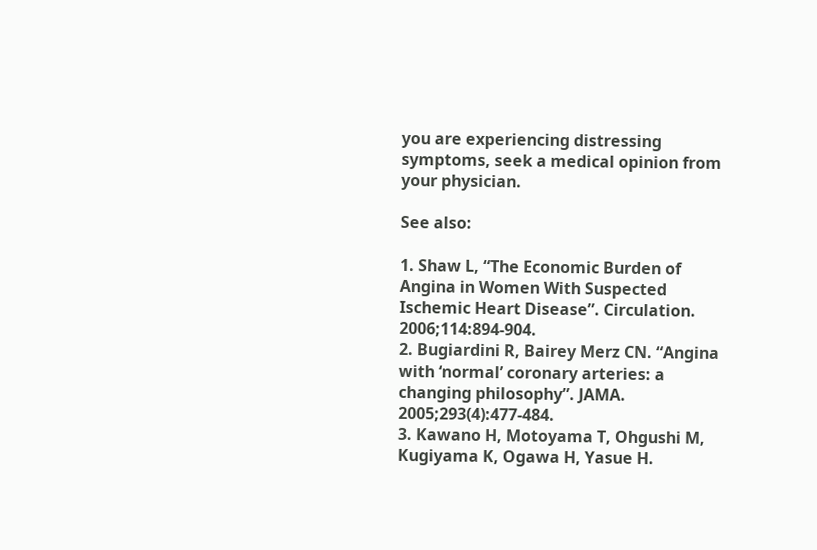you are experiencing distressing symptoms, seek a medical opinion from your physician.

See also:

1. Shaw L, “The Economic Burden of Angina in Women With Suspected Ischemic Heart Disease”. Circulation. 2006;114:894-904.
2. Bugiardini R, Bairey Merz CN. “Angina with ‘normal’ coronary arteries: a changing philosophy”. JAMA. 2005;293(4):477-484.
3. Kawano H, Motoyama T, Ohgushi M, Kugiyama K, Ogawa H, Yasue H.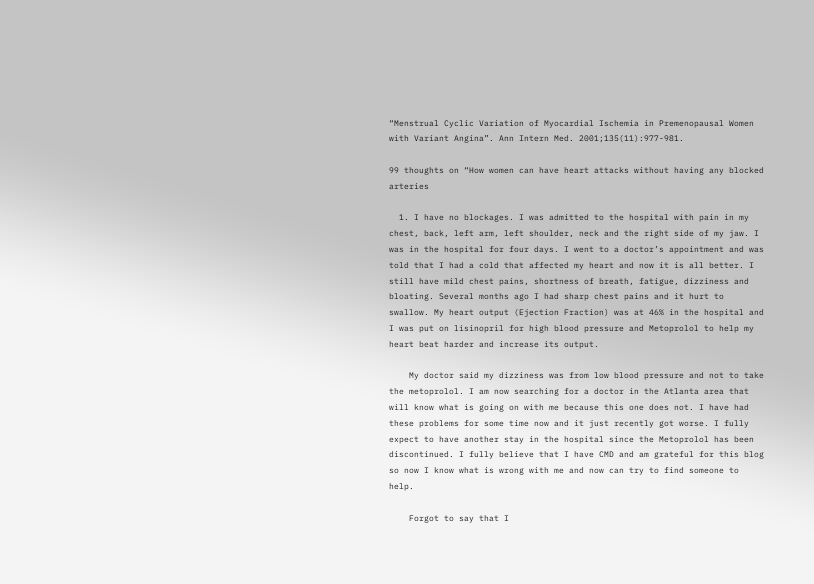“Menstrual Cyclic Variation of Myocardial Ischemia in Premenopausal Women with Variant Angina”. Ann Intern Med. 2001;135(11):977-981.

99 thoughts on “How women can have heart attacks without having any blocked arteries

  1. I have no blockages. I was admitted to the hospital with pain in my chest, back, left arm, left shoulder, neck and the right side of my jaw. I was in the hospital for four days. I went to a doctor’s appointment and was told that I had a cold that affected my heart and now it is all better. I still have mild chest pains, shortness of breath, fatigue, dizziness and bloating. Several months ago I had sharp chest pains and it hurt to swallow. My heart output (Ejection Fraction) was at 46% in the hospital and I was put on lisinopril for high blood pressure and Metoprolol to help my heart beat harder and increase its output.

    My doctor said my dizziness was from low blood pressure and not to take the metoprolol. I am now searching for a doctor in the Atlanta area that will know what is going on with me because this one does not. I have had these problems for some time now and it just recently got worse. I fully expect to have another stay in the hospital since the Metoprolol has been discontinued. I fully believe that I have CMD and am grateful for this blog so now I know what is wrong with me and now can try to find someone to help.

    Forgot to say that I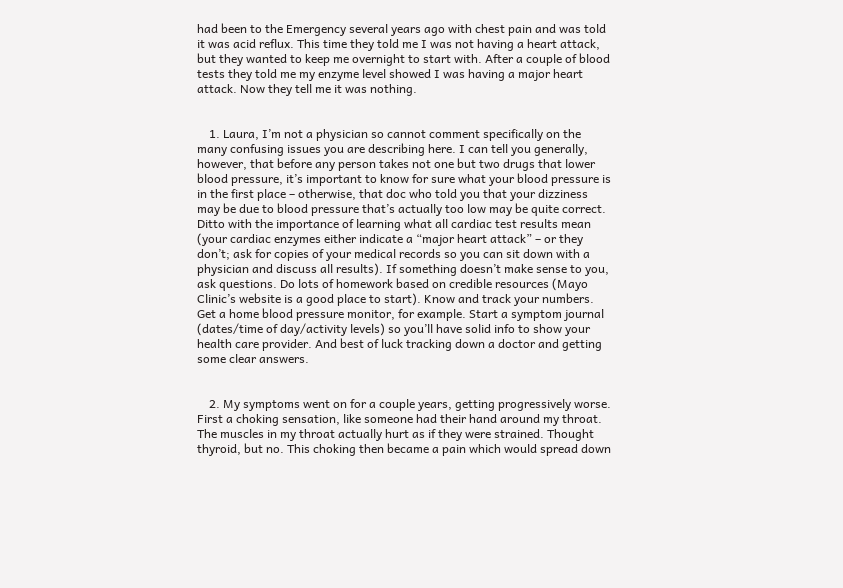had been to the Emergency several years ago with chest pain and was told it was acid reflux. This time they told me I was not having a heart attack, but they wanted to keep me overnight to start with. After a couple of blood tests they told me my enzyme level showed I was having a major heart attack. Now they tell me it was nothing.


    1. Laura, I’m not a physician so cannot comment specifically on the many confusing issues you are describing here. I can tell you generally, however, that before any person takes not one but two drugs that lower blood pressure, it’s important to know for sure what your blood pressure is in the first place – otherwise, that doc who told you that your dizziness may be due to blood pressure that’s actually too low may be quite correct. Ditto with the importance of learning what all cardiac test results mean (your cardiac enzymes either indicate a “major heart attack” – or they don’t; ask for copies of your medical records so you can sit down with a physician and discuss all results). If something doesn’t make sense to you, ask questions. Do lots of homework based on credible resources (Mayo Clinic’s website is a good place to start). Know and track your numbers. Get a home blood pressure monitor, for example. Start a symptom journal (dates/time of day/activity levels) so you’ll have solid info to show your health care provider. And best of luck tracking down a doctor and getting some clear answers.


    2. My symptoms went on for a couple years, getting progressively worse. First a choking sensation, like someone had their hand around my throat. The muscles in my throat actually hurt as if they were strained. Thought thyroid, but no. This choking then became a pain which would spread down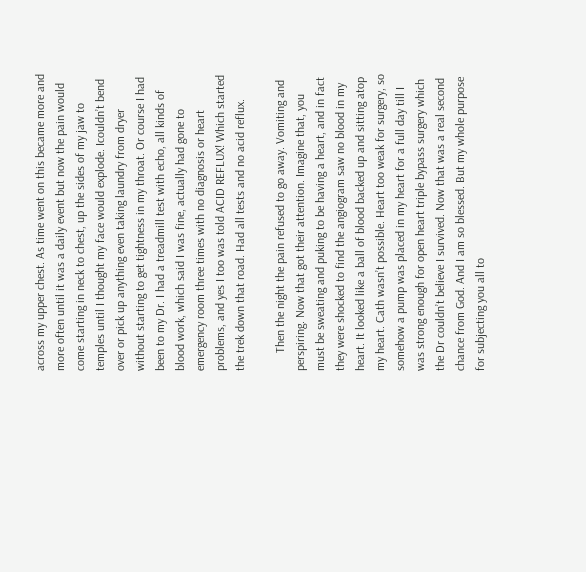across my upper chest. As time went on this became more and more often until it was a daily event but now the pain would come starting in neck to chest, up the sides of my jaw to temples until I thought my face would explode. Icouldn’t bend over or pick up anything even taking laundry from dryer without starting to get tightness in my throat. Or course I had been to my Dr. I had a treadmill test with echo, all kinds of blood work, which said I was fine, actually had gone to emergency room three times with no diagnosis or heart problems, and yes I too was told ACID REFLUX! Which started the trek down that road. Had all tests and no acid reflux.

      Then the night the pain refused to go away. Vomiting and perspiring. Now that got their attention. Imagine that, you must be sweating and puking to be having a heart, and in fact they were shocked to find the angiogram saw no blood in my heart. It looked like a ball of blood backed up and sitting atop my heart. Cath wasn’t possible. Heart too weak for surgery, so somehow a pump was placed in my heart for a full day till I was strong enough for open heart triple bypass surgery which the Dr couldn’t believe I survived. Now that was a real second chance from God. And I am so blessed. But my whole purpose for subjecting you all to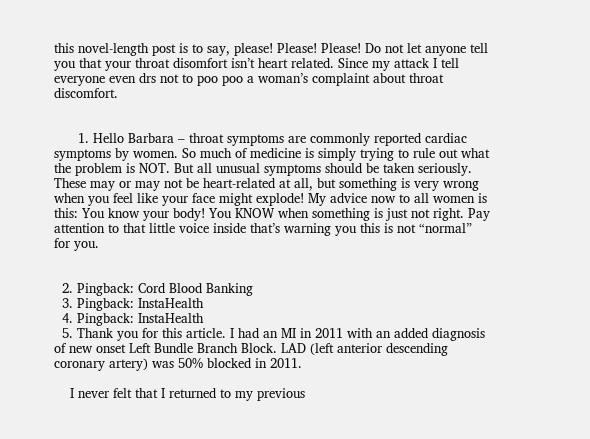this novel-length post is to say, please! Please! Please! Do not let anyone tell you that your throat disomfort isn’t heart related. Since my attack I tell everyone even drs not to poo poo a woman’s complaint about throat discomfort.


      1. Hello Barbara – throat symptoms are commonly reported cardiac symptoms by women. So much of medicine is simply trying to rule out what the problem is NOT. But all unusual symptoms should be taken seriously. These may or may not be heart-related at all, but something is very wrong when you feel like your face might explode! My advice now to all women is this: You know your body! You KNOW when something is just not right. Pay attention to that little voice inside that’s warning you this is not “normal” for you.


  2. Pingback: Cord Blood Banking
  3. Pingback: InstaHealth
  4. Pingback: InstaHealth
  5. Thank you for this article. I had an MI in 2011 with an added diagnosis of new onset Left Bundle Branch Block. LAD (left anterior descending coronary artery) was 50% blocked in 2011.

    I never felt that I returned to my previous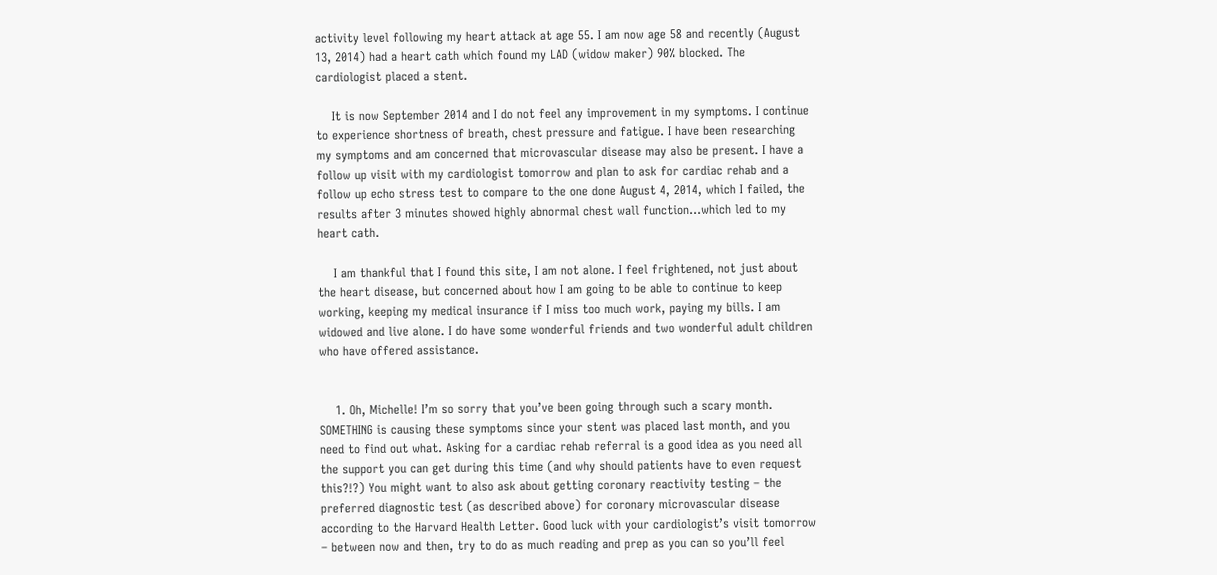activity level following my heart attack at age 55. I am now age 58 and recently (August 13, 2014) had a heart cath which found my LAD (widow maker) 90% blocked. The cardiologist placed a stent.

    It is now September 2014 and I do not feel any improvement in my symptoms. I continue to experience shortness of breath, chest pressure and fatigue. I have been researching my symptoms and am concerned that microvascular disease may also be present. I have a follow up visit with my cardiologist tomorrow and plan to ask for cardiac rehab and a follow up echo stress test to compare to the one done August 4, 2014, which I failed, the results after 3 minutes showed highly abnormal chest wall function…which led to my heart cath.

    I am thankful that I found this site, I am not alone. I feel frightened, not just about the heart disease, but concerned about how I am going to be able to continue to keep working, keeping my medical insurance if I miss too much work, paying my bills. I am widowed and live alone. I do have some wonderful friends and two wonderful adult children who have offered assistance.


    1. Oh, Michelle! I’m so sorry that you’ve been going through such a scary month. SOMETHING is causing these symptoms since your stent was placed last month, and you need to find out what. Asking for a cardiac rehab referral is a good idea as you need all the support you can get during this time (and why should patients have to even request this?!?) You might want to also ask about getting coronary reactivity testing – the preferred diagnostic test (as described above) for coronary microvascular disease according to the Harvard Health Letter. Good luck with your cardiologist’s visit tomorrow – between now and then, try to do as much reading and prep as you can so you’ll feel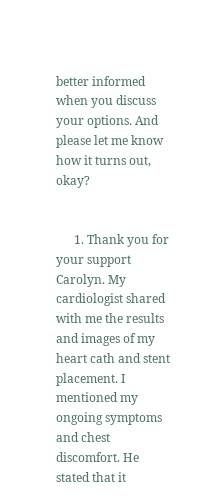better informed when you discuss your options. And please let me know how it turns out, okay?


      1. Thank you for your support Carolyn. My cardiologist shared with me the results and images of my heart cath and stent placement. I mentioned my ongoing symptoms and chest discomfort. He stated that it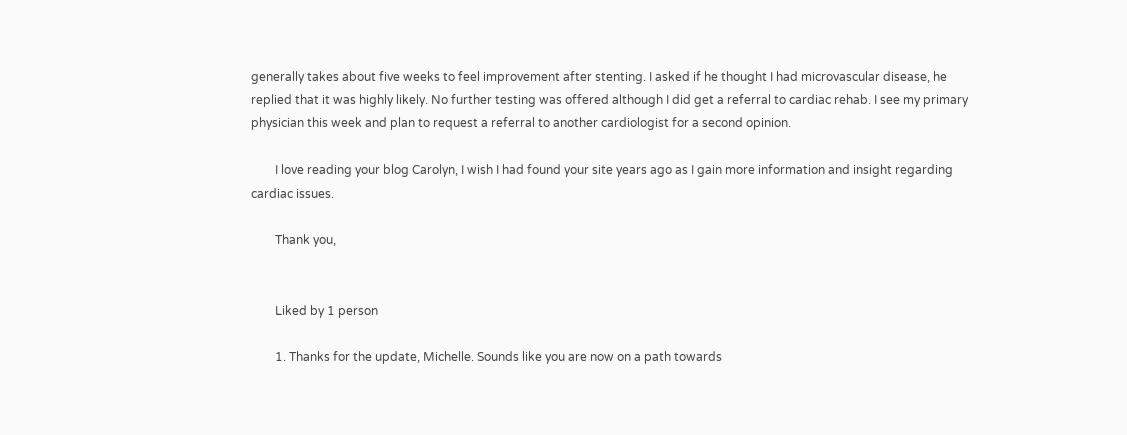generally takes about five weeks to feel improvement after stenting. I asked if he thought I had microvascular disease, he replied that it was highly likely. No further testing was offered although I did get a referral to cardiac rehab. I see my primary physician this week and plan to request a referral to another cardiologist for a second opinion.

        I love reading your blog Carolyn, I wish I had found your site years ago as I gain more information and insight regarding cardiac issues.

        Thank you,


        Liked by 1 person

        1. Thanks for the update, Michelle. Sounds like you are now on a path towards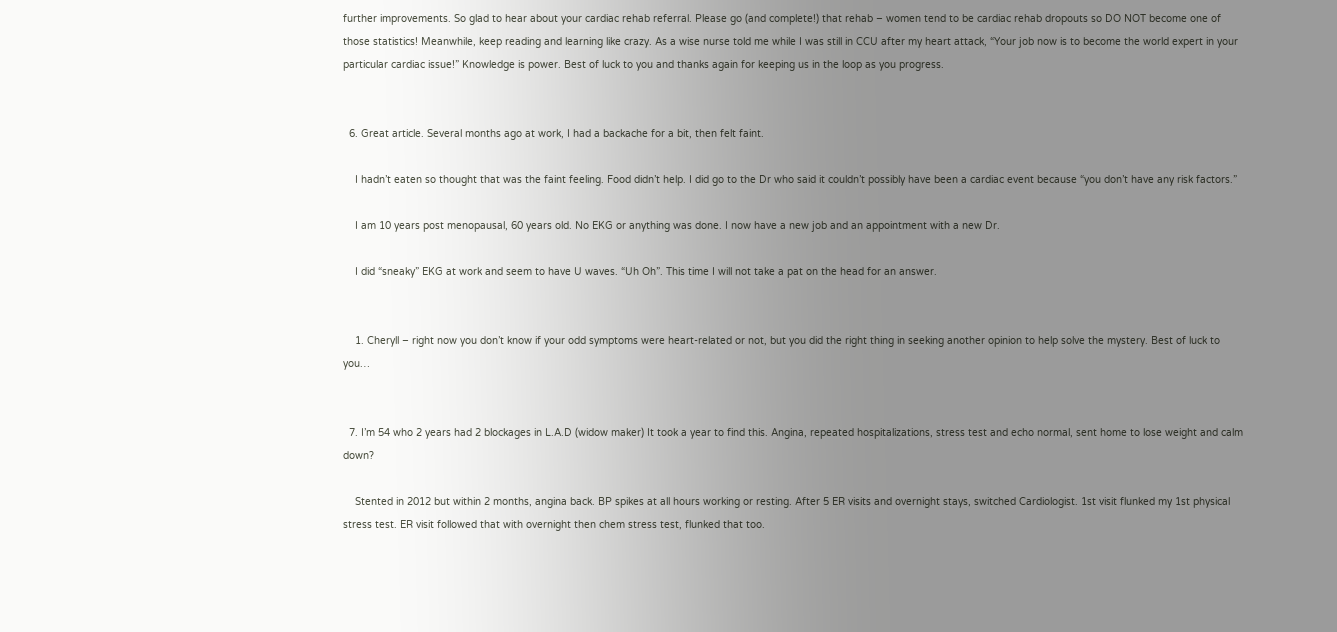further improvements. So glad to hear about your cardiac rehab referral. Please go (and complete!) that rehab – women tend to be cardiac rehab dropouts so DO NOT become one of those statistics! Meanwhile, keep reading and learning like crazy. As a wise nurse told me while I was still in CCU after my heart attack, “Your job now is to become the world expert in your particular cardiac issue!” Knowledge is power. Best of luck to you and thanks again for keeping us in the loop as you progress.


  6. Great article. Several months ago at work, I had a backache for a bit, then felt faint.

    I hadn’t eaten so thought that was the faint feeling. Food didn’t help. I did go to the Dr who said it couldn’t possibly have been a cardiac event because “you don’t have any risk factors.”

    I am 10 years post menopausal, 60 years old. No EKG or anything was done. I now have a new job and an appointment with a new Dr.

    I did “sneaky” EKG at work and seem to have U waves. “Uh Oh”. This time I will not take a pat on the head for an answer.


    1. Cheryll – right now you don’t know if your odd symptoms were heart-related or not, but you did the right thing in seeking another opinion to help solve the mystery. Best of luck to you…


  7. I’m 54 who 2 years had 2 blockages in L.A.D (widow maker) It took a year to find this. Angina, repeated hospitalizations, stress test and echo normal, sent home to lose weight and calm down?

    Stented in 2012 but within 2 months, angina back. BP spikes at all hours working or resting. After 5 ER visits and overnight stays, switched Cardiologist. 1st visit flunked my 1st physical stress test. ER visit followed that with overnight then chem stress test, flunked that too.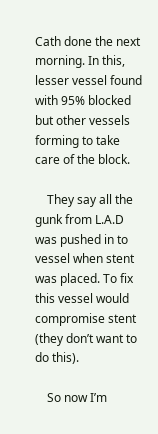Cath done the next morning. In this, lesser vessel found with 95% blocked but other vessels forming to take care of the block.

    They say all the gunk from L.A.D was pushed in to vessel when stent was placed. To fix this vessel would compromise stent (they don’t want to do this).

    So now I’m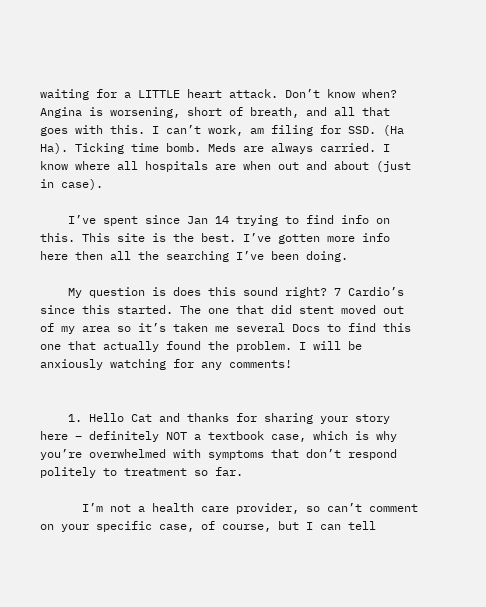waiting for a LITTLE heart attack. Don’t know when? Angina is worsening, short of breath, and all that goes with this. I can’t work, am filing for SSD. (Ha Ha). Ticking time bomb. Meds are always carried. I know where all hospitals are when out and about (just in case).

    I’ve spent since Jan 14 trying to find info on this. This site is the best. I’ve gotten more info here then all the searching I’ve been doing.

    My question is does this sound right? 7 Cardio’s since this started. The one that did stent moved out of my area so it’s taken me several Docs to find this one that actually found the problem. I will be anxiously watching for any comments!


    1. Hello Cat and thanks for sharing your story here – definitely NOT a textbook case, which is why you’re overwhelmed with symptoms that don’t respond politely to treatment so far.

      I’m not a health care provider, so can’t comment on your specific case, of course, but I can tell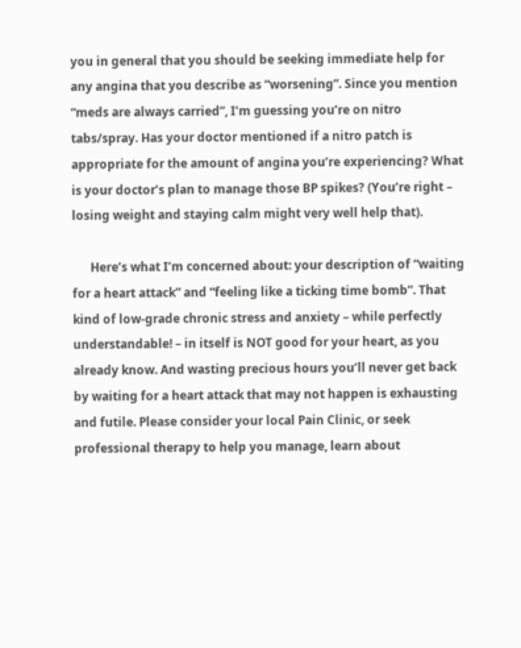you in general that you should be seeking immediate help for any angina that you describe as “worsening”. Since you mention “meds are always carried”, I’m guessing you’re on nitro tabs/spray. Has your doctor mentioned if a nitro patch is appropriate for the amount of angina you’re experiencing? What is your doctor’s plan to manage those BP spikes? (You’re right – losing weight and staying calm might very well help that).

      Here’s what I’m concerned about: your description of “waiting for a heart attack” and “feeling like a ticking time bomb”. That kind of low-grade chronic stress and anxiety – while perfectly understandable! – in itself is NOT good for your heart, as you already know. And wasting precious hours you’ll never get back by waiting for a heart attack that may not happen is exhausting and futile. Please consider your local Pain Clinic, or seek professional therapy to help you manage, learn about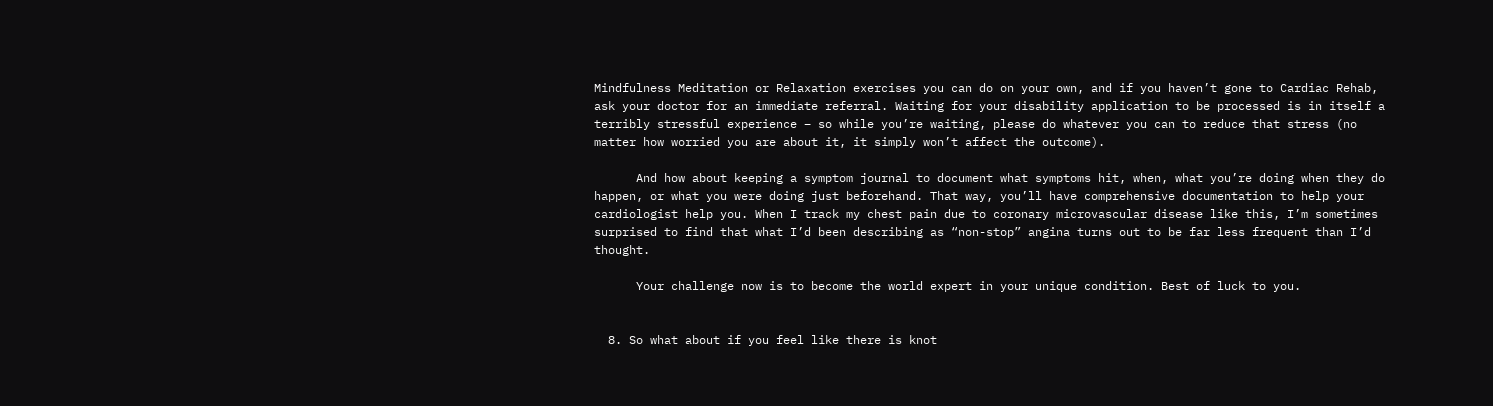Mindfulness Meditation or Relaxation exercises you can do on your own, and if you haven’t gone to Cardiac Rehab, ask your doctor for an immediate referral. Waiting for your disability application to be processed is in itself a terribly stressful experience – so while you’re waiting, please do whatever you can to reduce that stress (no matter how worried you are about it, it simply won’t affect the outcome).

      And how about keeping a symptom journal to document what symptoms hit, when, what you’re doing when they do happen, or what you were doing just beforehand. That way, you’ll have comprehensive documentation to help your cardiologist help you. When I track my chest pain due to coronary microvascular disease like this, I’m sometimes surprised to find that what I’d been describing as “non-stop” angina turns out to be far less frequent than I’d thought.

      Your challenge now is to become the world expert in your unique condition. Best of luck to you.


  8. So what about if you feel like there is knot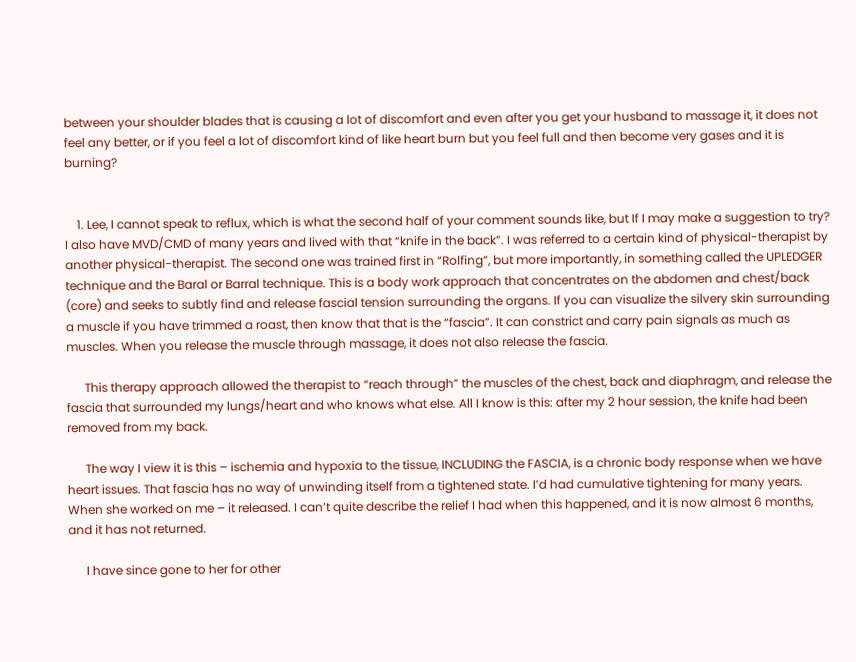between your shoulder blades that is causing a lot of discomfort and even after you get your husband to massage it, it does not feel any better, or if you feel a lot of discomfort kind of like heart burn but you feel full and then become very gases and it is burning?


    1. Lee, I cannot speak to reflux, which is what the second half of your comment sounds like, but If I may make a suggestion to try? I also have MVD/CMD of many years and lived with that “knife in the back”. I was referred to a certain kind of physical-therapist by another physical-therapist. The second one was trained first in “Rolfing”, but more importantly, in something called the UPLEDGER technique and the Baral or Barral technique. This is a body work approach that concentrates on the abdomen and chest/back (core) and seeks to subtly find and release fascial tension surrounding the organs. If you can visualize the silvery skin surrounding a muscle if you have trimmed a roast, then know that that is the “fascia”. It can constrict and carry pain signals as much as muscles. When you release the muscle through massage, it does not also release the fascia.

      This therapy approach allowed the therapist to “reach through” the muscles of the chest, back and diaphragm, and release the fascia that surrounded my lungs/heart and who knows what else. All I know is this: after my 2 hour session, the knife had been removed from my back.

      The way I view it is this – ischemia and hypoxia to the tissue, INCLUDING the FASCIA, is a chronic body response when we have heart issues. That fascia has no way of unwinding itself from a tightened state. I’d had cumulative tightening for many years. When she worked on me – it released. I can’t quite describe the relief I had when this happened, and it is now almost 6 months, and it has not returned.

      I have since gone to her for other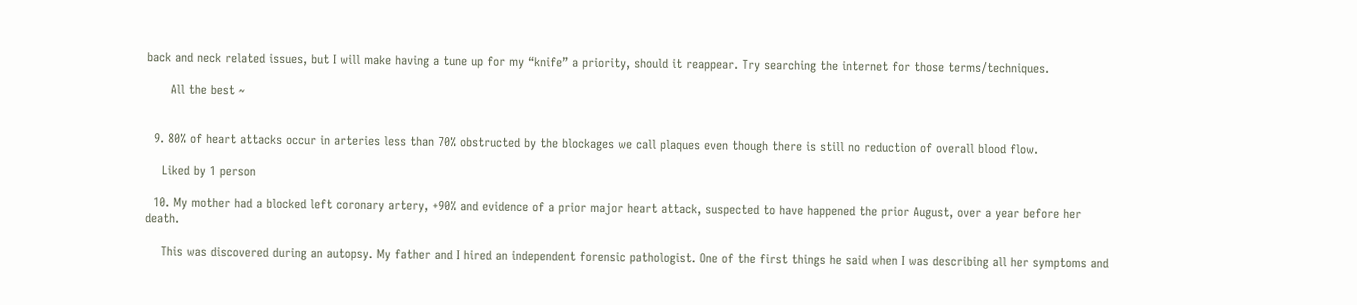back and neck related issues, but I will make having a tune up for my “knife” a priority, should it reappear. Try searching the internet for those terms/techniques.

      All the best ~


  9. 80% of heart attacks occur in arteries less than 70% obstructed by the blockages we call plaques even though there is still no reduction of overall blood flow.

    Liked by 1 person

  10. My mother had a blocked left coronary artery, +90% and evidence of a prior major heart attack, suspected to have happened the prior August, over a year before her death.

    This was discovered during an autopsy. My father and I hired an independent forensic pathologist. One of the first things he said when I was describing all her symptoms and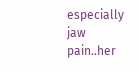especially jaw pain..her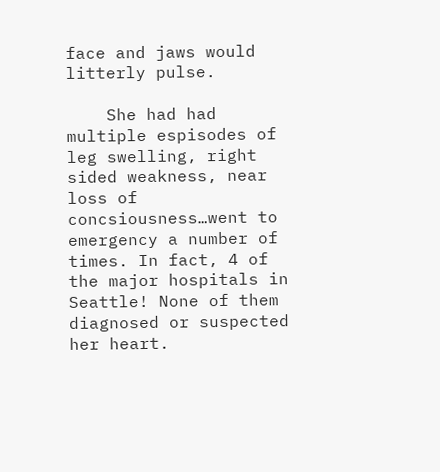face and jaws would litterly pulse.

    She had had multiple espisodes of leg swelling, right sided weakness, near loss of concsiousness…went to emergency a number of times. In fact, 4 of the major hospitals in Seattle! None of them diagnosed or suspected her heart.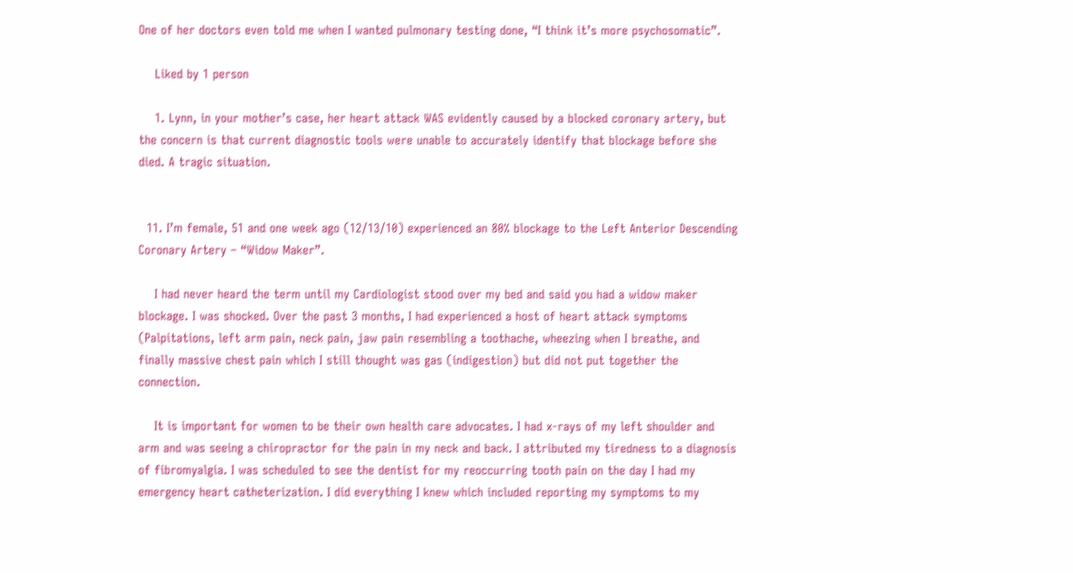One of her doctors even told me when I wanted pulmonary testing done, “I think it’s more psychosomatic”.

    Liked by 1 person

    1. Lynn, in your mother’s case, her heart attack WAS evidently caused by a blocked coronary artery, but the concern is that current diagnostic tools were unable to accurately identify that blockage before she died. A tragic situation.


  11. I’m female, 51 and one week ago (12/13/10) experienced an 80% blockage to the Left Anterior Descending Coronary Artery – “Widow Maker”.

    I had never heard the term until my Cardiologist stood over my bed and said you had a widow maker blockage. I was shocked. Over the past 3 months, I had experienced a host of heart attack symptoms (Palpitations, left arm pain, neck pain, jaw pain resembling a toothache, wheezing when I breathe, and finally massive chest pain which I still thought was gas (indigestion) but did not put together the connection.

    It is important for women to be their own health care advocates. I had x-rays of my left shoulder and arm and was seeing a chiropractor for the pain in my neck and back. I attributed my tiredness to a diagnosis of fibromyalgia. I was scheduled to see the dentist for my reoccurring tooth pain on the day I had my emergency heart catheterization. I did everything I knew which included reporting my symptoms to my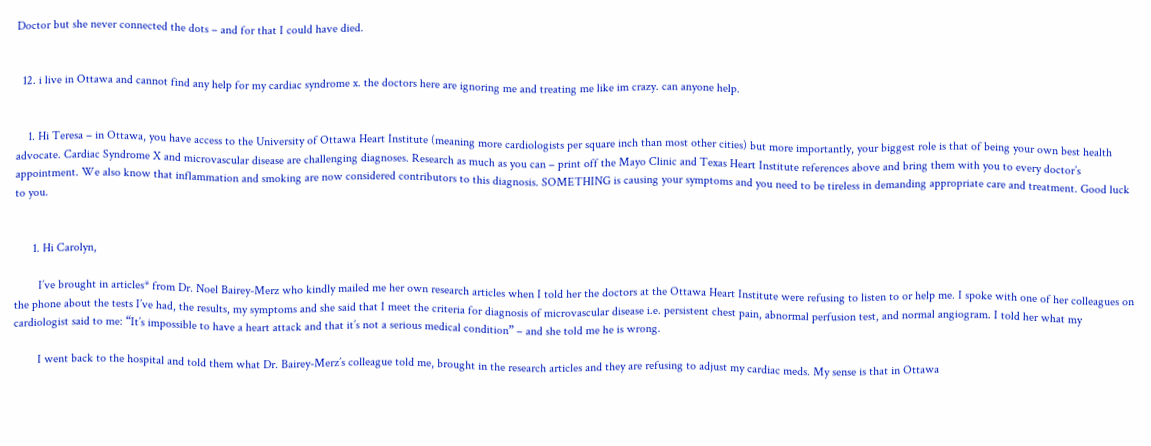Doctor but she never connected the dots – and for that I could have died.


  12. i live in Ottawa and cannot find any help for my cardiac syndrome x. the doctors here are ignoring me and treating me like im crazy. can anyone help.


    1. Hi Teresa – in Ottawa, you have access to the University of Ottawa Heart Institute (meaning more cardiologists per square inch than most other cities) but more importantly, your biggest role is that of being your own best health advocate. Cardiac Syndrome X and microvascular disease are challenging diagnoses. Research as much as you can – print off the Mayo Clinic and Texas Heart Institute references above and bring them with you to every doctor’s appointment. We also know that inflammation and smoking are now considered contributors to this diagnosis. SOMETHING is causing your symptoms and you need to be tireless in demanding appropriate care and treatment. Good luck to you.


      1. Hi Carolyn,

        I’ve brought in articles* from Dr. Noel Bairey-Merz who kindly mailed me her own research articles when I told her the doctors at the Ottawa Heart Institute were refusing to listen to or help me. I spoke with one of her colleagues on the phone about the tests I’ve had, the results, my symptoms and she said that I meet the criteria for diagnosis of microvascular disease i.e. persistent chest pain, abnormal perfusion test, and normal angiogram. I told her what my cardiologist said to me: “It’s impossible to have a heart attack and that it’s not a serious medical condition” – and she told me he is wrong.

        I went back to the hospital and told them what Dr. Bairey-Merz’s colleague told me, brought in the research articles and they are refusing to adjust my cardiac meds. My sense is that in Ottawa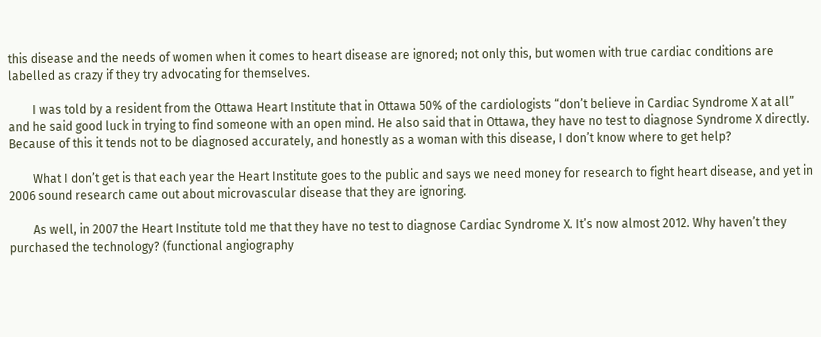this disease and the needs of women when it comes to heart disease are ignored; not only this, but women with true cardiac conditions are labelled as crazy if they try advocating for themselves.

        I was told by a resident from the Ottawa Heart Institute that in Ottawa 50% of the cardiologists “don’t believe in Cardiac Syndrome X at all” and he said good luck in trying to find someone with an open mind. He also said that in Ottawa, they have no test to diagnose Syndrome X directly. Because of this it tends not to be diagnosed accurately, and honestly as a woman with this disease, I don’t know where to get help?

        What I don’t get is that each year the Heart Institute goes to the public and says we need money for research to fight heart disease, and yet in 2006 sound research came out about microvascular disease that they are ignoring.

        As well, in 2007 the Heart Institute told me that they have no test to diagnose Cardiac Syndrome X. It’s now almost 2012. Why haven’t they purchased the technology? (functional angiography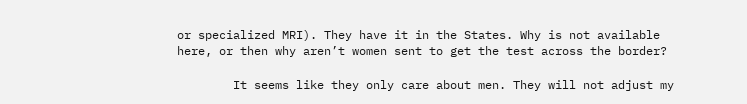or specialized MRI). They have it in the States. Why is not available here, or then why aren’t women sent to get the test across the border?

        It seems like they only care about men. They will not adjust my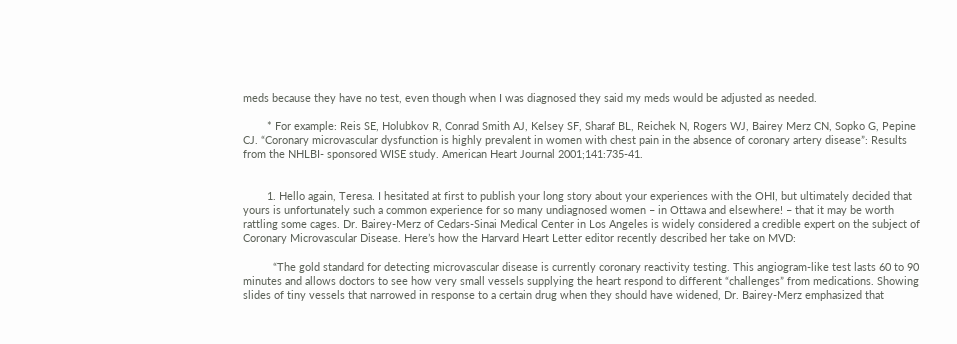meds because they have no test, even though when I was diagnosed they said my meds would be adjusted as needed.

        * For example: Reis SE, Holubkov R, Conrad Smith AJ, Kelsey SF, Sharaf BL, Reichek N, Rogers WJ, Bairey Merz CN, Sopko G, Pepine CJ. “Coronary microvascular dysfunction is highly prevalent in women with chest pain in the absence of coronary artery disease”: Results from the NHLBI- sponsored WISE study. American Heart Journal 2001;141:735-41.


        1. Hello again, Teresa. I hesitated at first to publish your long story about your experiences with the OHI, but ultimately decided that yours is unfortunately such a common experience for so many undiagnosed women – in Ottawa and elsewhere! – that it may be worth rattling some cages. Dr. Bairey-Merz of Cedars-Sinai Medical Center in Los Angeles is widely considered a credible expert on the subject of Coronary Microvascular Disease. Here’s how the Harvard Heart Letter editor recently described her take on MVD:

          “The gold standard for detecting microvascular disease is currently coronary reactivity testing. This angiogram-like test lasts 60 to 90 minutes and allows doctors to see how very small vessels supplying the heart respond to different “challenges” from medications. Showing slides of tiny vessels that narrowed in response to a certain drug when they should have widened, Dr. Bairey-Merz emphasized that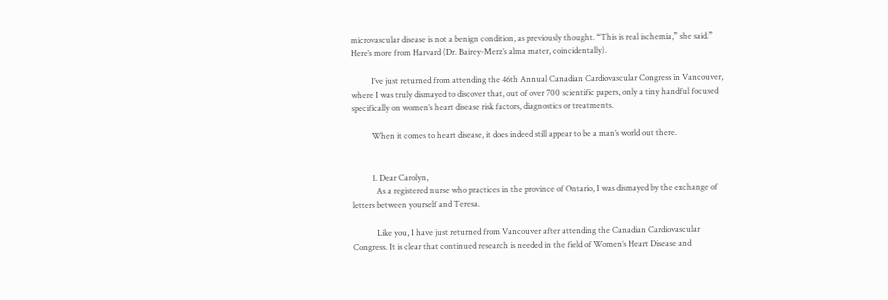microvascular disease is not a benign condition, as previously thought. “This is real ischemia,” she said.” Here’s more from Harvard (Dr. Bairey-Merz’s alma mater, coincidentally).

          I’ve just returned from attending the 46th Annual Canadian Cardiovascular Congress in Vancouver, where I was truly dismayed to discover that, out of over 700 scientific papers, only a tiny handful focused specifically on women’s heart disease risk factors, diagnostics or treatments.

          When it comes to heart disease, it does indeed still appear to be a man’s world out there.


          1. Dear Carolyn,
            As a registered nurse who practices in the province of Ontario, I was dismayed by the exchange of letters between yourself and Teresa.

            Like you, I have just returned from Vancouver after attending the Canadian Cardiovascular Congress. It is clear that continued research is needed in the field of Women’s Heart Disease and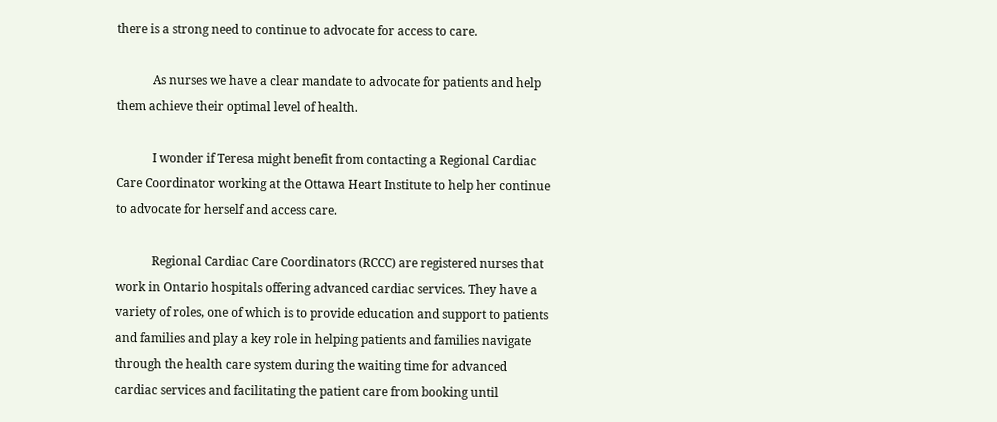there is a strong need to continue to advocate for access to care.

            As nurses we have a clear mandate to advocate for patients and help them achieve their optimal level of health.

            I wonder if Teresa might benefit from contacting a Regional Cardiac Care Coordinator working at the Ottawa Heart Institute to help her continue to advocate for herself and access care.

            Regional Cardiac Care Coordinators (RCCC) are registered nurses that work in Ontario hospitals offering advanced cardiac services. They have a variety of roles, one of which is to provide education and support to patients and families and play a key role in helping patients and families navigate through the health care system during the waiting time for advanced cardiac services and facilitating the patient care from booking until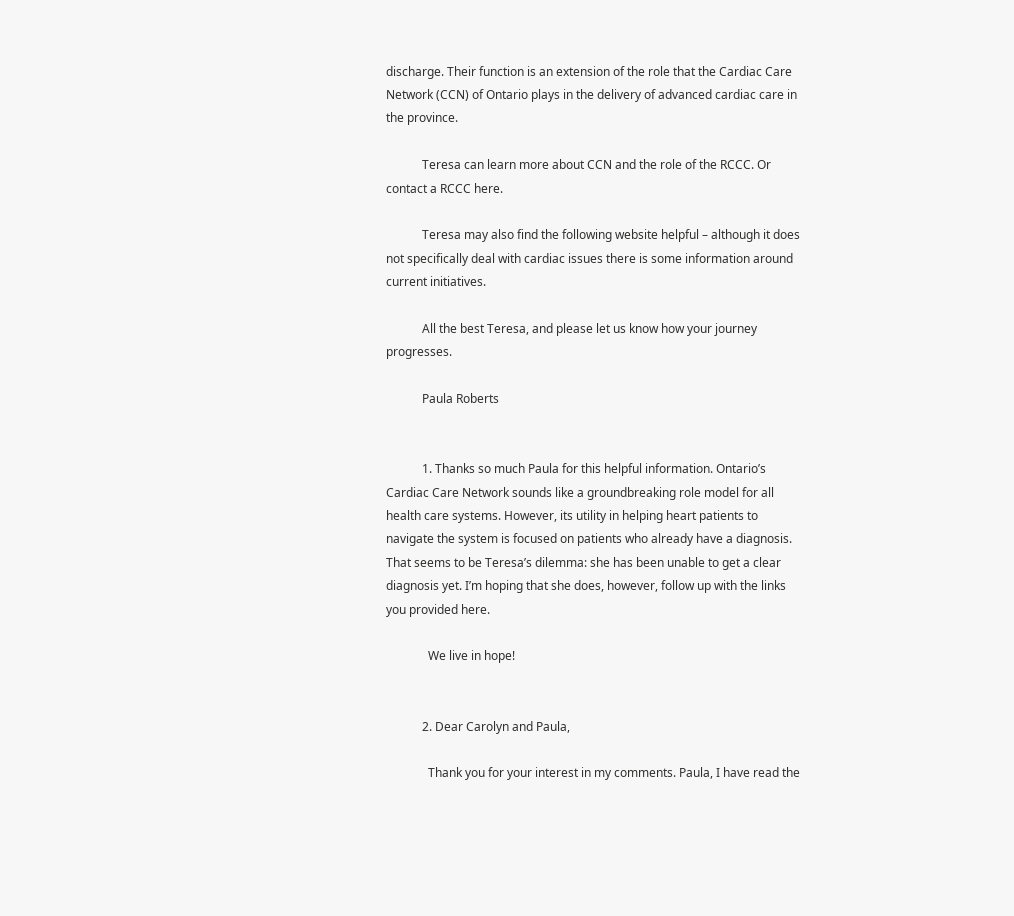discharge. Their function is an extension of the role that the Cardiac Care Network (CCN) of Ontario plays in the delivery of advanced cardiac care in the province.

            Teresa can learn more about CCN and the role of the RCCC. Or contact a RCCC here.

            Teresa may also find the following website helpful – although it does not specifically deal with cardiac issues there is some information around current initiatives.

            All the best Teresa, and please let us know how your journey progresses.

            Paula Roberts


            1. Thanks so much Paula for this helpful information. Ontario’s Cardiac Care Network sounds like a groundbreaking role model for all health care systems. However, its utility in helping heart patients to navigate the system is focused on patients who already have a diagnosis. That seems to be Teresa’s dilemma: she has been unable to get a clear diagnosis yet. I’m hoping that she does, however, follow up with the links you provided here.

              We live in hope!


            2. Dear Carolyn and Paula,

              Thank you for your interest in my comments. Paula, I have read the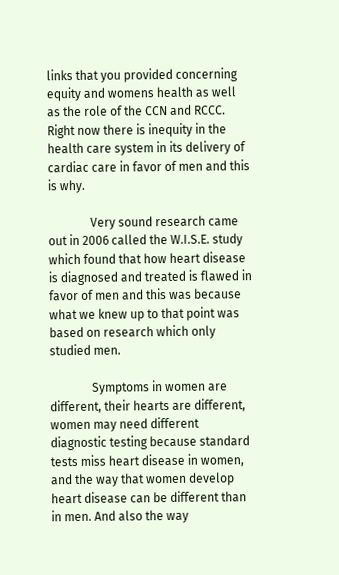links that you provided concerning equity and womens health as well as the role of the CCN and RCCC. Right now there is inequity in the health care system in its delivery of cardiac care in favor of men and this is why.

              Very sound research came out in 2006 called the W.I.S.E. study which found that how heart disease is diagnosed and treated is flawed in favor of men and this was because what we knew up to that point was based on research which only studied men.

              Symptoms in women are different, their hearts are different, women may need different diagnostic testing because standard tests miss heart disease in women, and the way that women develop heart disease can be different than in men. And also the way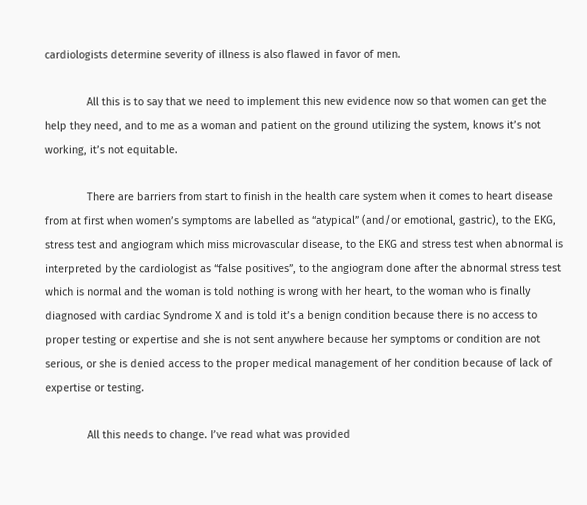cardiologists determine severity of illness is also flawed in favor of men.

              All this is to say that we need to implement this new evidence now so that women can get the help they need, and to me as a woman and patient on the ground utilizing the system, knows it’s not working, it’s not equitable.

              There are barriers from start to finish in the health care system when it comes to heart disease from at first when women’s symptoms are labelled as “atypical” (and/or emotional, gastric), to the EKG, stress test and angiogram which miss microvascular disease, to the EKG and stress test when abnormal is interpreted by the cardiologist as “false positives”, to the angiogram done after the abnormal stress test which is normal and the woman is told nothing is wrong with her heart, to the woman who is finally diagnosed with cardiac Syndrome X and is told it’s a benign condition because there is no access to proper testing or expertise and she is not sent anywhere because her symptoms or condition are not serious, or she is denied access to the proper medical management of her condition because of lack of expertise or testing.

              All this needs to change. I’ve read what was provided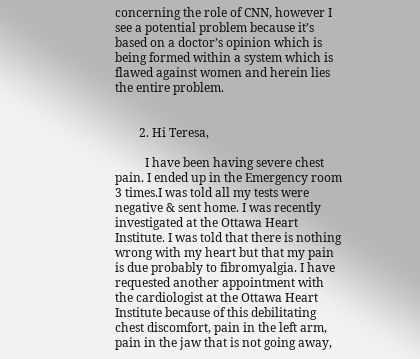concerning the role of CNN, however I see a potential problem because it’s based on a doctor’s opinion which is being formed within a system which is flawed against women and herein lies the entire problem.


        2. Hi Teresa,

          I have been having severe chest pain. I ended up in the Emergency room 3 times.I was told all my tests were negative & sent home. I was recently investigated at the Ottawa Heart Institute. I was told that there is nothing wrong with my heart but that my pain is due probably to fibromyalgia. I have requested another appointment with the cardiologist at the Ottawa Heart Institute because of this debilitating chest discomfort, pain in the left arm, pain in the jaw that is not going away,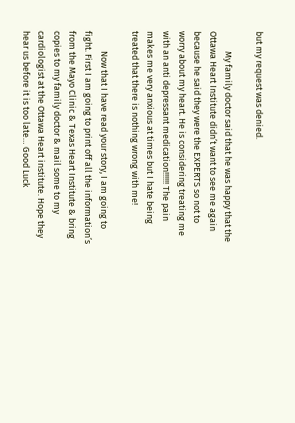but my request was denied.

          My family doctor said that he was happy that the Ottawa Heart Institute didn’t want to see me again because he said they were the EXPERTS so not to worry about my heart. He is considering treating me with an anti depressant medication!!!!!! The pain makes me very anxious at times but I hate being treated that there is nothing wrong with me!

          Now that I have read your story, I am going to fight. First I am going to print off all the information’s from the Mayo Clinic & Texas Heart Institute & bring copies to my family doctor & mail some to my cardiologist at the Ottawa Heart institute. Hope they hear us before it is too late… Good Luck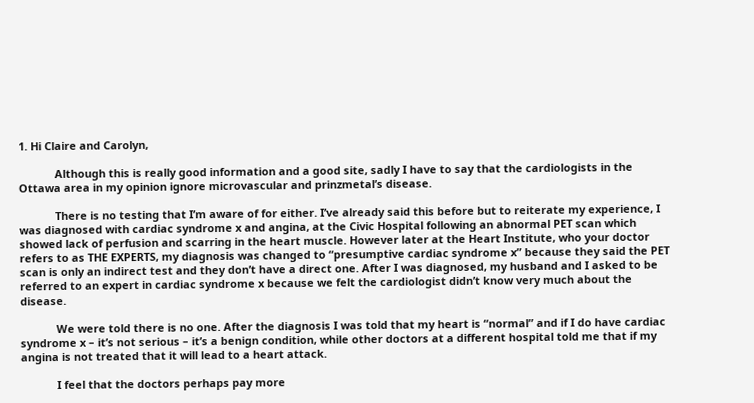1. Hi Claire and Carolyn,

            Although this is really good information and a good site, sadly I have to say that the cardiologists in the Ottawa area in my opinion ignore microvascular and prinzmetal’s disease.

            There is no testing that I’m aware of for either. I’ve already said this before but to reiterate my experience, I was diagnosed with cardiac syndrome x and angina, at the Civic Hospital following an abnormal PET scan which showed lack of perfusion and scarring in the heart muscle. However later at the Heart Institute, who your doctor refers to as THE EXPERTS, my diagnosis was changed to “presumptive cardiac syndrome x” because they said the PET scan is only an indirect test and they don’t have a direct one. After I was diagnosed, my husband and I asked to be referred to an expert in cardiac syndrome x because we felt the cardiologist didn’t know very much about the disease.

            We were told there is no one. After the diagnosis I was told that my heart is “normal” and if I do have cardiac syndrome x – it’s not serious – it’s a benign condition, while other doctors at a different hospital told me that if my angina is not treated that it will lead to a heart attack.

            I feel that the doctors perhaps pay more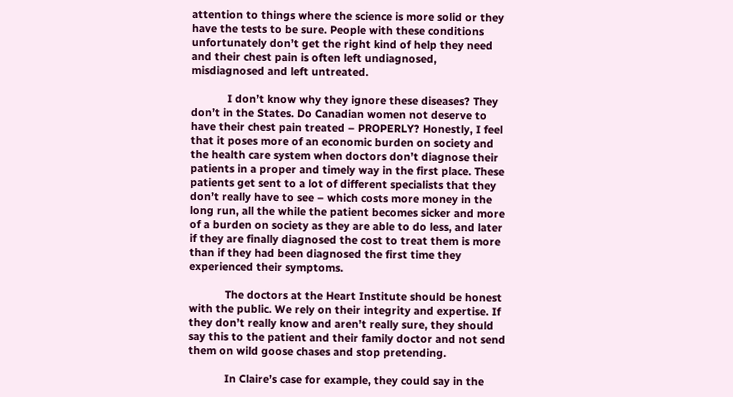attention to things where the science is more solid or they have the tests to be sure. People with these conditions unfortunately don’t get the right kind of help they need and their chest pain is often left undiagnosed, misdiagnosed and left untreated.

            I don’t know why they ignore these diseases? They don’t in the States. Do Canadian women not deserve to have their chest pain treated – PROPERLY? Honestly, I feel that it poses more of an economic burden on society and the health care system when doctors don’t diagnose their patients in a proper and timely way in the first place. These patients get sent to a lot of different specialists that they don’t really have to see – which costs more money in the long run, all the while the patient becomes sicker and more of a burden on society as they are able to do less, and later if they are finally diagnosed the cost to treat them is more than if they had been diagnosed the first time they experienced their symptoms.

            The doctors at the Heart Institute should be honest with the public. We rely on their integrity and expertise. If they don’t really know and aren’t really sure, they should say this to the patient and their family doctor and not send them on wild goose chases and stop pretending.

            In Claire’s case for example, they could say in the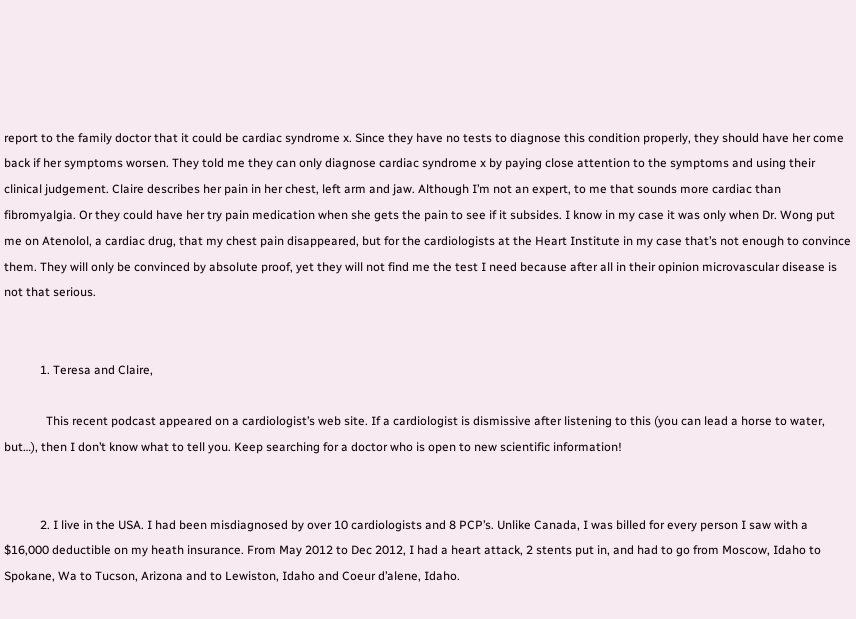report to the family doctor that it could be cardiac syndrome x. Since they have no tests to diagnose this condition properly, they should have her come back if her symptoms worsen. They told me they can only diagnose cardiac syndrome x by paying close attention to the symptoms and using their clinical judgement. Claire describes her pain in her chest, left arm and jaw. Although I’m not an expert, to me that sounds more cardiac than fibromyalgia. Or they could have her try pain medication when she gets the pain to see if it subsides. I know in my case it was only when Dr. Wong put me on Atenolol, a cardiac drug, that my chest pain disappeared, but for the cardiologists at the Heart Institute in my case that’s not enough to convince them. They will only be convinced by absolute proof, yet they will not find me the test I need because after all in their opinion microvascular disease is not that serious.


            1. Teresa and Claire,

              This recent podcast appeared on a cardiologist’s web site. If a cardiologist is dismissive after listening to this (you can lead a horse to water, but…), then I don’t know what to tell you. Keep searching for a doctor who is open to new scientific information!


            2. I live in the USA. I had been misdiagnosed by over 10 cardiologists and 8 PCP’s. Unlike Canada, I was billed for every person I saw with a $16,000 deductible on my heath insurance. From May 2012 to Dec 2012, I had a heart attack, 2 stents put in, and had to go from Moscow, Idaho to Spokane, Wa to Tucson, Arizona and to Lewiston, Idaho and Coeur d’alene, Idaho.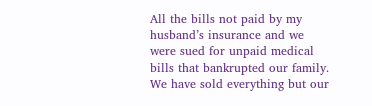All the bills not paid by my husband’s insurance and we were sued for unpaid medical bills that bankrupted our family. We have sold everything but our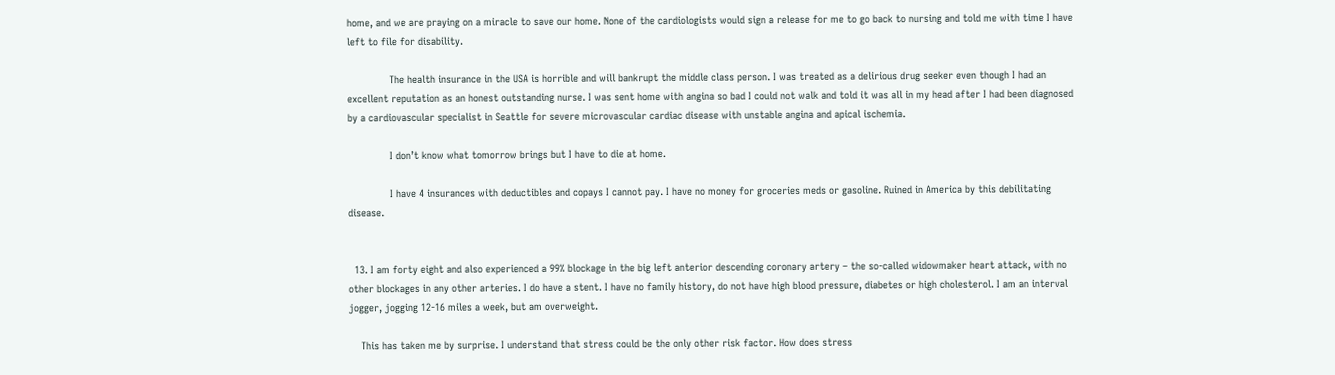home, and we are praying on a miracle to save our home. None of the cardiologists would sign a release for me to go back to nursing and told me with time I have left to file for disability.

              The health insurance in the USA is horrible and will bankrupt the middle class person. I was treated as a delirious drug seeker even though I had an excellent reputation as an honest outstanding nurse. I was sent home with angina so bad I could not walk and told it was all in my head after I had been diagnosed by a cardiovascular specialist in Seattle for severe microvascular cardiac disease with unstable angina and apical ischemia.

              I don’t know what tomorrow brings but I have to die at home.

              I have 4 insurances with deductibles and copays I cannot pay. I have no money for groceries meds or gasoline. Ruined in America by this debilitating disease.


  13. I am forty eight and also experienced a 99% blockage in the big left anterior descending coronary artery – the so-called widowmaker heart attack, with no other blockages in any other arteries. I do have a stent. I have no family history, do not have high blood pressure, diabetes or high cholesterol. I am an interval jogger, jogging 12-16 miles a week, but am overweight.

    This has taken me by surprise. I understand that stress could be the only other risk factor. How does stress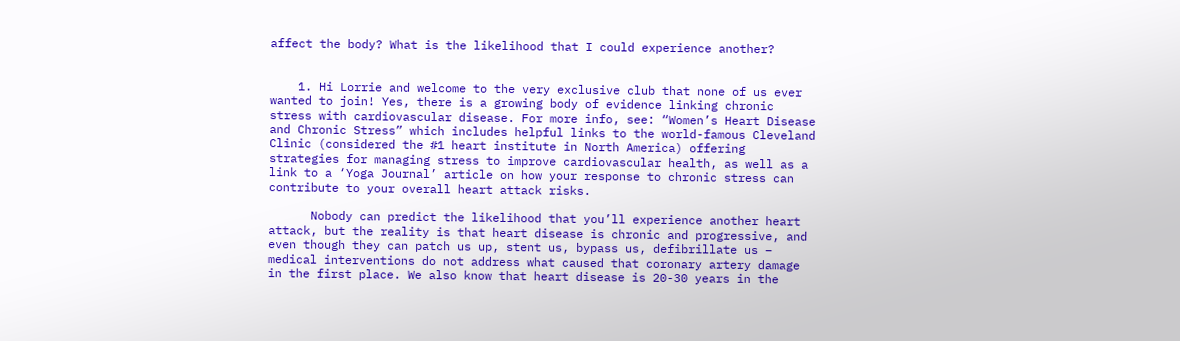affect the body? What is the likelihood that I could experience another?


    1. Hi Lorrie and welcome to the very exclusive club that none of us ever wanted to join! Yes, there is a growing body of evidence linking chronic stress with cardiovascular disease. For more info, see: “Women’s Heart Disease and Chronic Stress” which includes helpful links to the world-famous Cleveland Clinic (considered the #1 heart institute in North America) offering strategies for managing stress to improve cardiovascular health, as well as a link to a ‘Yoga Journal’ article on how your response to chronic stress can contribute to your overall heart attack risks.

      Nobody can predict the likelihood that you’ll experience another heart attack, but the reality is that heart disease is chronic and progressive, and even though they can patch us up, stent us, bypass us, defibrillate us – medical interventions do not address what caused that coronary artery damage in the first place. We also know that heart disease is 20-30 years in the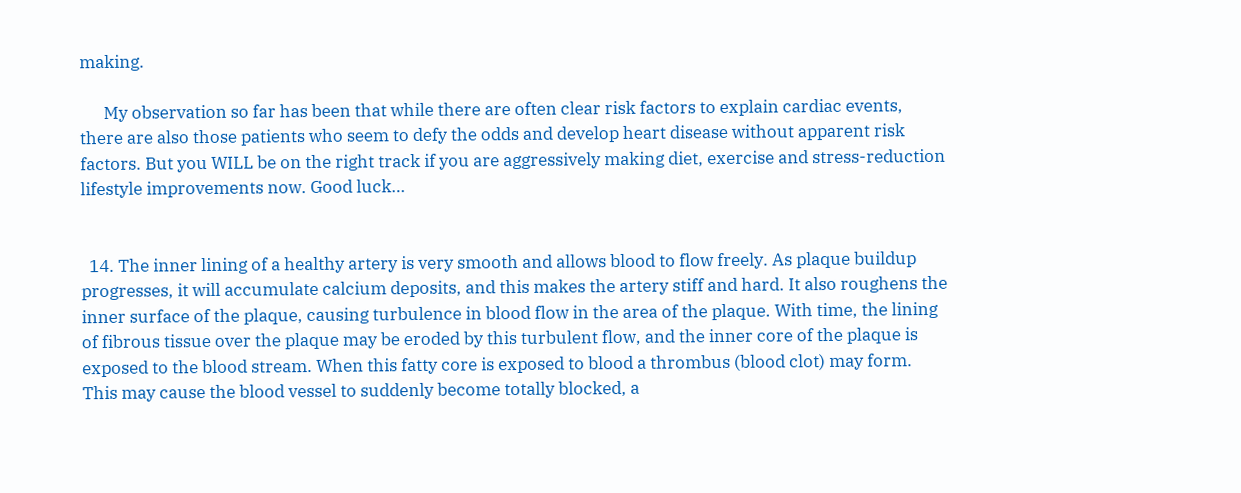making.

      My observation so far has been that while there are often clear risk factors to explain cardiac events, there are also those patients who seem to defy the odds and develop heart disease without apparent risk factors. But you WILL be on the right track if you are aggressively making diet, exercise and stress-reduction lifestyle improvements now. Good luck…


  14. The inner lining of a healthy artery is very smooth and allows blood to flow freely. As plaque buildup progresses, it will accumulate calcium deposits, and this makes the artery stiff and hard. It also roughens the inner surface of the plaque, causing turbulence in blood flow in the area of the plaque. With time, the lining of fibrous tissue over the plaque may be eroded by this turbulent flow, and the inner core of the plaque is exposed to the blood stream. When this fatty core is exposed to blood a thrombus (blood clot) may form. This may cause the blood vessel to suddenly become totally blocked, a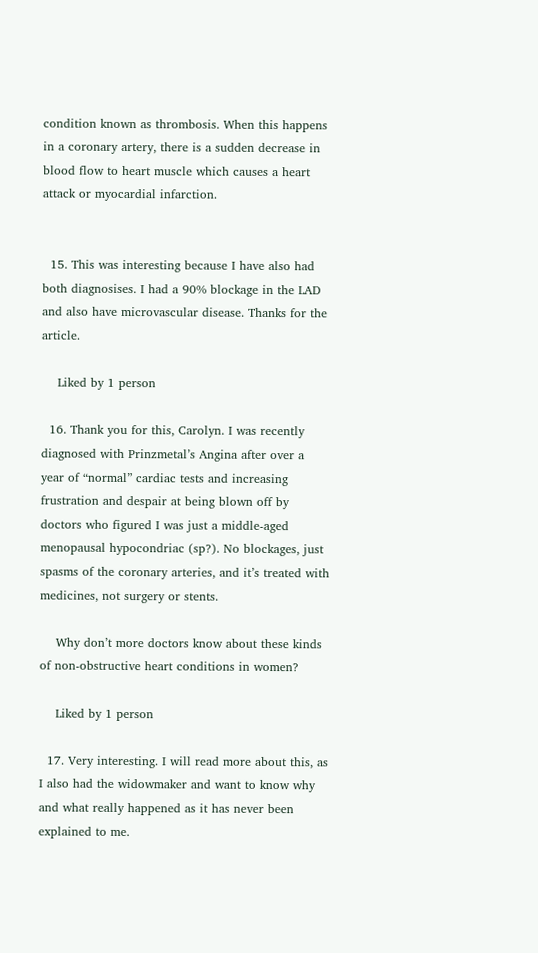condition known as thrombosis. When this happens in a coronary artery, there is a sudden decrease in blood flow to heart muscle which causes a heart attack or myocardial infarction.


  15. This was interesting because I have also had both diagnosises. I had a 90% blockage in the LAD and also have microvascular disease. Thanks for the article.

    Liked by 1 person

  16. Thank you for this, Carolyn. I was recently diagnosed with Prinzmetal’s Angina after over a year of “normal” cardiac tests and increasing frustration and despair at being blown off by doctors who figured I was just a middle-aged menopausal hypocondriac (sp?). No blockages, just spasms of the coronary arteries, and it’s treated with medicines, not surgery or stents.

    Why don’t more doctors know about these kinds of non-obstructive heart conditions in women?

    Liked by 1 person

  17. Very interesting. I will read more about this, as I also had the widowmaker and want to know why and what really happened as it has never been explained to me.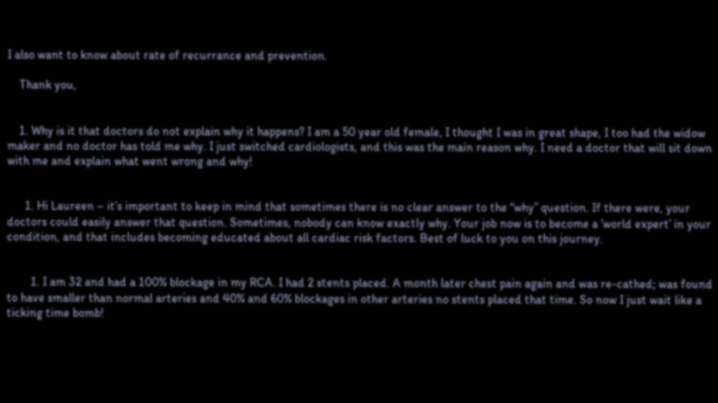I also want to know about rate of recurrance and prevention.

    Thank you,


    1. Why is it that doctors do not explain why it happens? I am a 50 year old female, I thought I was in great shape, I too had the widow maker and no doctor has told me why. I just switched cardiologists, and this was the main reason why. I need a doctor that will sit down with me and explain what went wrong and why!


      1. Hi Laureen – it’s important to keep in mind that sometimes there is no clear answer to the “why” question. If there were, your doctors could easily answer that question. Sometimes, nobody can know exactly why. Your job now is to become a ‘world expert’ in your condition, and that includes becoming educated about all cardiac risk factors. Best of luck to you on this journey.


        1. I am 32 and had a 100% blockage in my RCA. I had 2 stents placed. A month later chest pain again and was re-cathed; was found to have smaller than normal arteries and 40% and 60% blockages in other arteries no stents placed that time. So now I just wait like a ticking time bomb!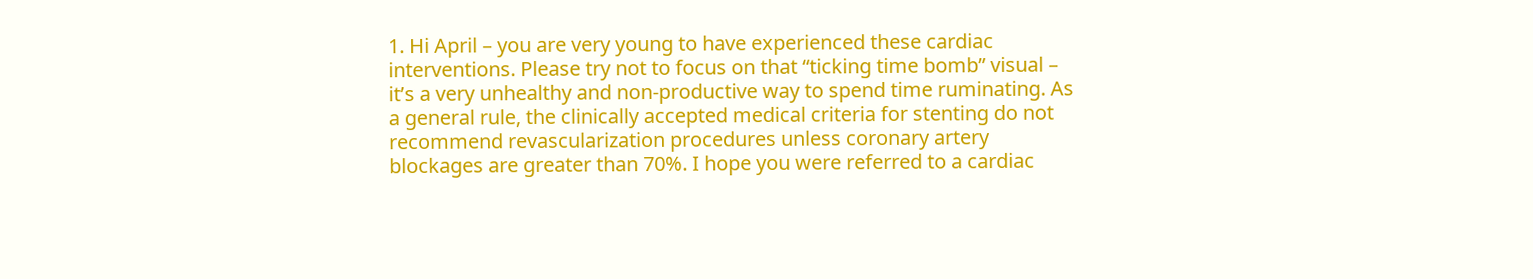1. Hi April – you are very young to have experienced these cardiac interventions. Please try not to focus on that “ticking time bomb” visual – it’s a very unhealthy and non-productive way to spend time ruminating. As a general rule, the clinically accepted medical criteria for stenting do not recommend revascularization procedures unless coronary artery blockages are greater than 70%. I hope you were referred to a cardiac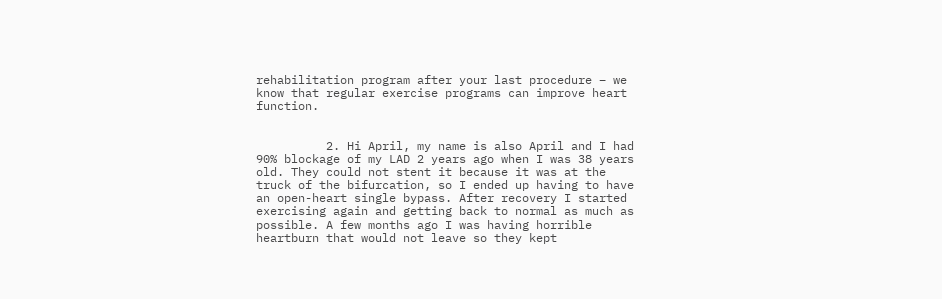rehabilitation program after your last procedure – we know that regular exercise programs can improve heart function.


          2. Hi April, my name is also April and I had 90% blockage of my LAD 2 years ago when I was 38 years old. They could not stent it because it was at the truck of the bifurcation, so I ended up having to have an open-heart single bypass. After recovery I started exercising again and getting back to normal as much as possible. A few months ago I was having horrible heartburn that would not leave so they kept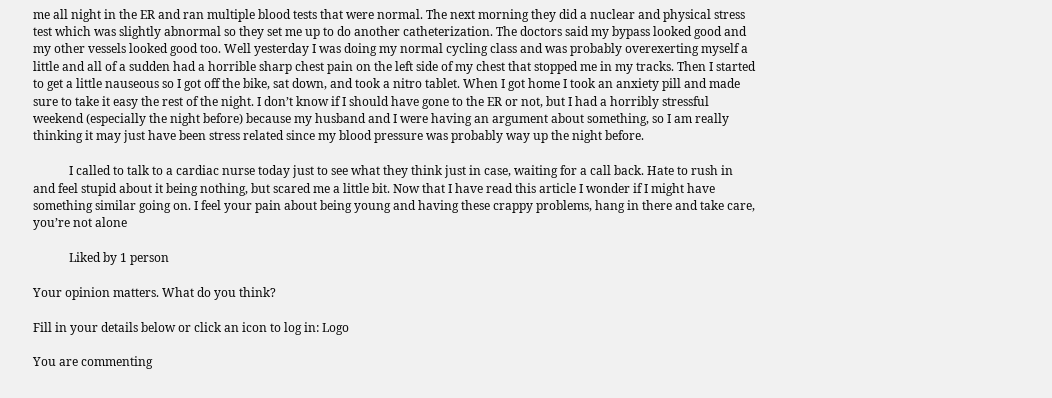me all night in the ER and ran multiple blood tests that were normal. The next morning they did a nuclear and physical stress test which was slightly abnormal so they set me up to do another catheterization. The doctors said my bypass looked good and my other vessels looked good too. Well yesterday I was doing my normal cycling class and was probably overexerting myself a little and all of a sudden had a horrible sharp chest pain on the left side of my chest that stopped me in my tracks. Then I started to get a little nauseous so I got off the bike, sat down, and took a nitro tablet. When I got home I took an anxiety pill and made sure to take it easy the rest of the night. I don’t know if I should have gone to the ER or not, but I had a horribly stressful weekend (especially the night before) because my husband and I were having an argument about something, so I am really thinking it may just have been stress related since my blood pressure was probably way up the night before.

            I called to talk to a cardiac nurse today just to see what they think just in case, waiting for a call back. Hate to rush in and feel stupid about it being nothing, but scared me a little bit. Now that I have read this article I wonder if I might have something similar going on. I feel your pain about being young and having these crappy problems, hang in there and take care, you’re not alone

            Liked by 1 person

Your opinion matters. What do you think?

Fill in your details below or click an icon to log in: Logo

You are commenting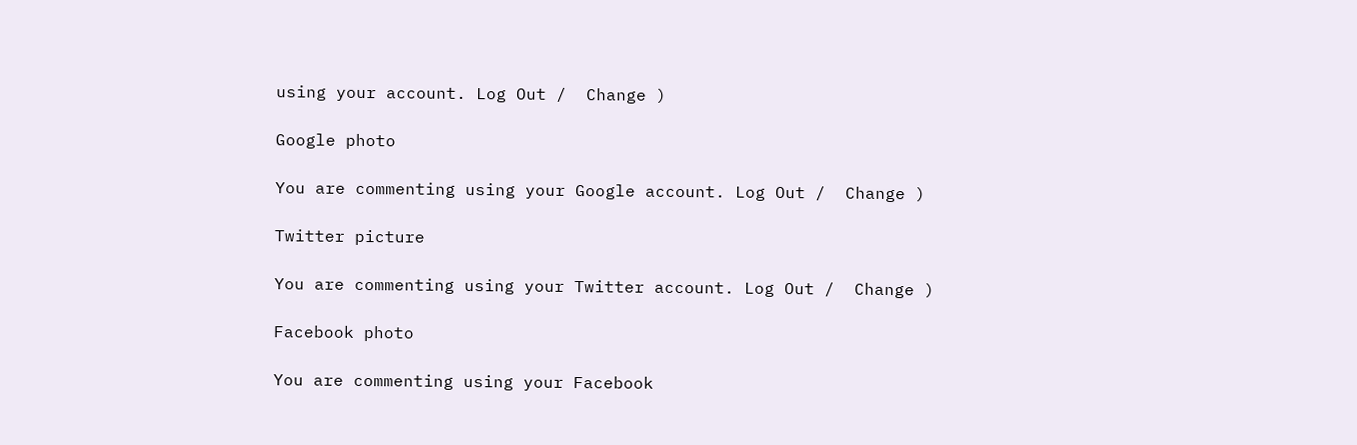using your account. Log Out /  Change )

Google photo

You are commenting using your Google account. Log Out /  Change )

Twitter picture

You are commenting using your Twitter account. Log Out /  Change )

Facebook photo

You are commenting using your Facebook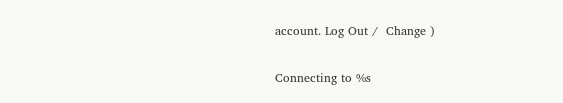account. Log Out /  Change )

Connecting to %s